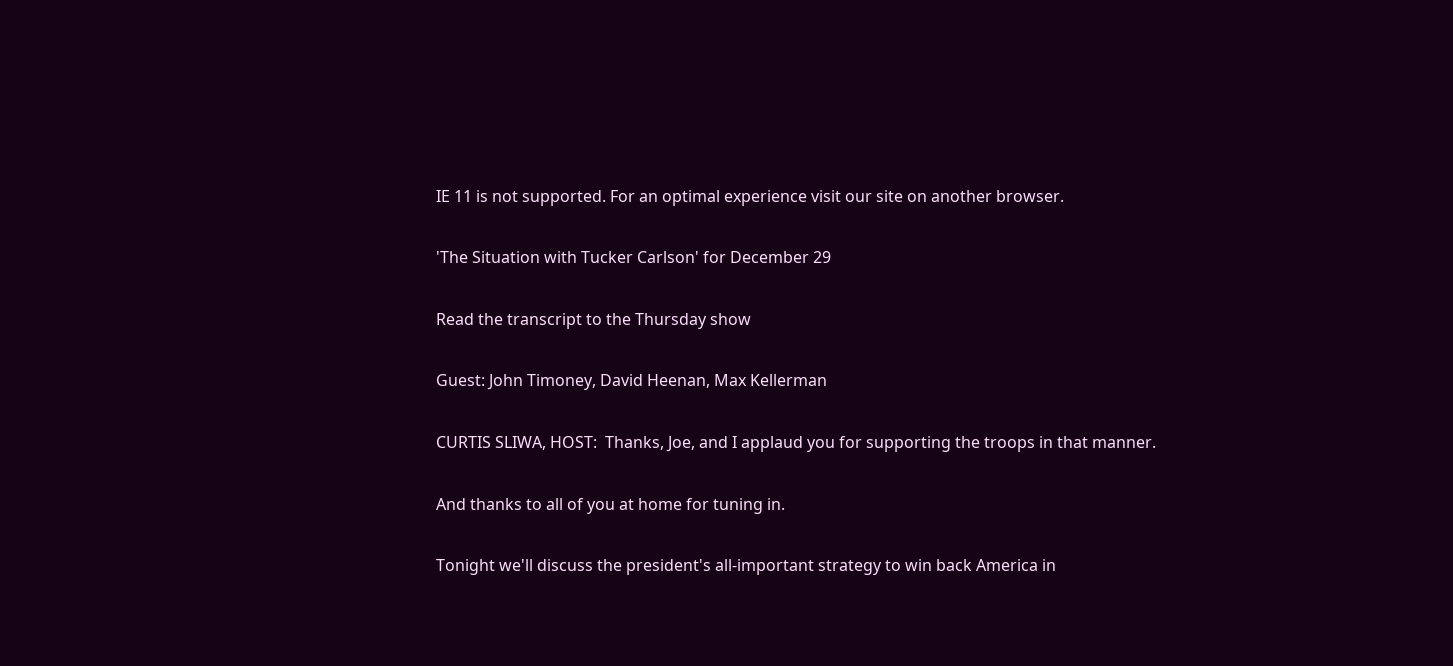IE 11 is not supported. For an optimal experience visit our site on another browser.

'The Situation with Tucker Carlson' for December 29

Read the transcript to the Thursday show

Guest: John Timoney, David Heenan, Max Kellerman

CURTIS SLIWA, HOST:  Thanks, Joe, and I applaud you for supporting the troops in that manner.

And thanks to all of you at home for tuning in.

Tonight we'll discuss the president's all-important strategy to win back America in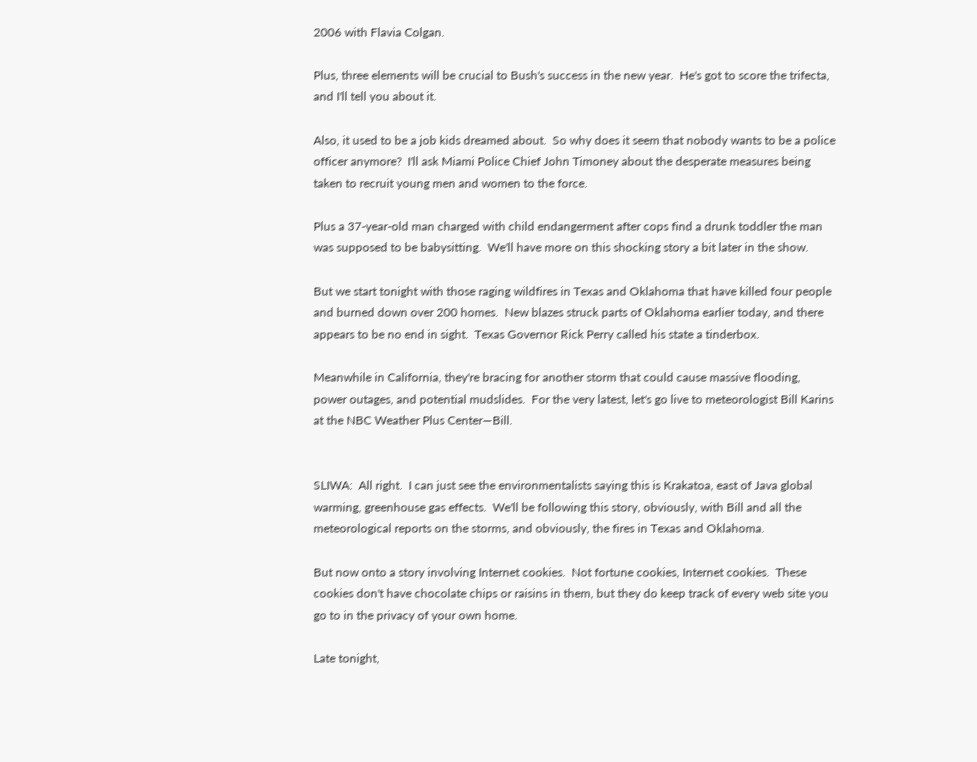2006 with Flavia Colgan.

Plus, three elements will be crucial to Bush's success in the new year.  He's got to score the trifecta, and I'll tell you about it.

Also, it used to be a job kids dreamed about.  So why does it seem that nobody wants to be a police officer anymore?  I'll ask Miami Police Chief John Timoney about the desperate measures being taken to recruit young men and women to the force.

Plus a 37-year-old man charged with child endangerment after cops find a drunk toddler the man was supposed to be babysitting.  We'll have more on this shocking story a bit later in the show.

But we start tonight with those raging wildfires in Texas and Oklahoma that have killed four people and burned down over 200 homes.  New blazes struck parts of Oklahoma earlier today, and there appears to be no end in sight.  Texas Governor Rick Perry called his state a tinderbox.

Meanwhile in California, they're bracing for another storm that could cause massive flooding, power outages, and potential mudslides.  For the very latest, let's go live to meteorologist Bill Karins at the NBC Weather Plus Center—Bill.


SLIWA:  All right.  I can just see the environmentalists saying this is Krakatoa, east of Java global warming, greenhouse gas effects.  We'll be following this story, obviously, with Bill and all the meteorological reports on the storms, and obviously, the fires in Texas and Oklahoma.

But now onto a story involving Internet cookies.  Not fortune cookies, Internet cookies.  These cookies don't have chocolate chips or raisins in them, but they do keep track of every web site you go to in the privacy of your own home.

Late tonight,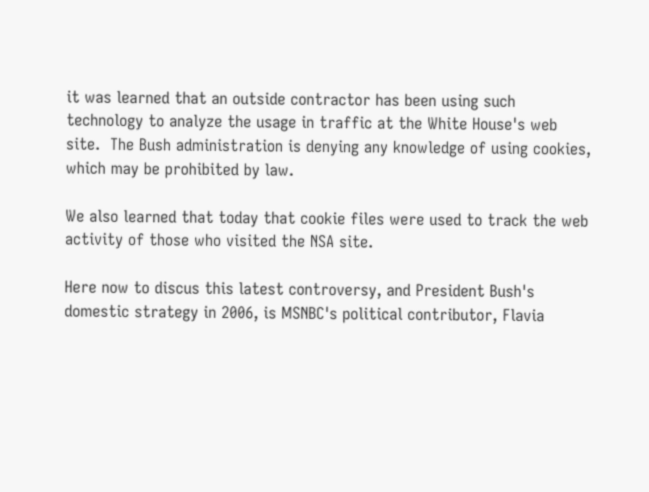it was learned that an outside contractor has been using such technology to analyze the usage in traffic at the White House's web site.  The Bush administration is denying any knowledge of using cookies, which may be prohibited by law.

We also learned that today that cookie files were used to track the web activity of those who visited the NSA site.

Here now to discus this latest controversy, and President Bush's domestic strategy in 2006, is MSNBC's political contributor, Flavia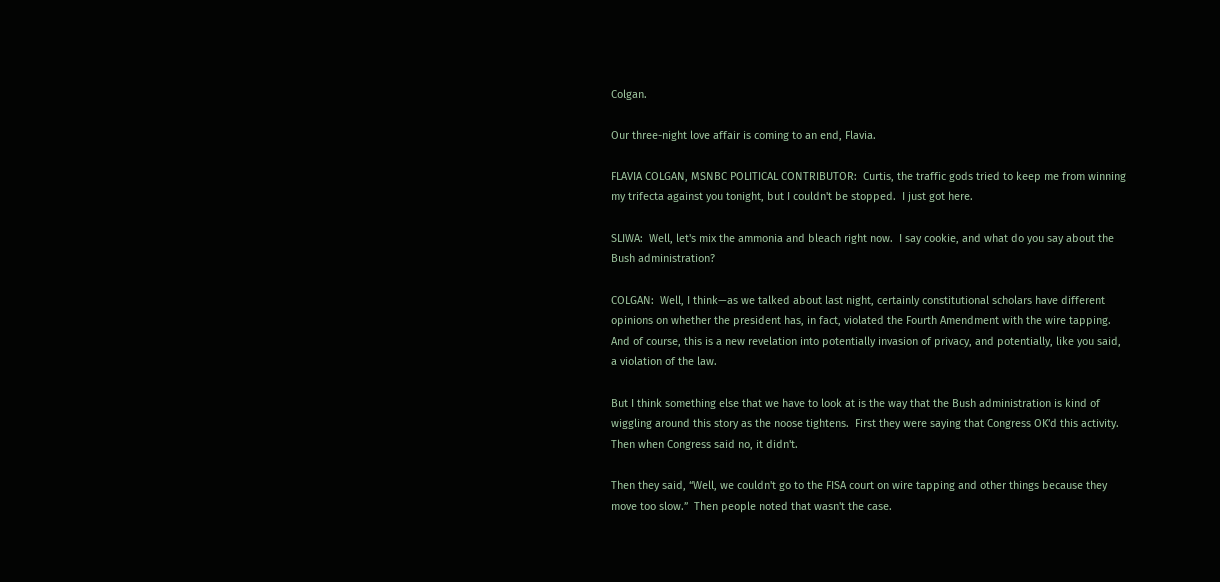Colgan.

Our three-night love affair is coming to an end, Flavia.

FLAVIA COLGAN, MSNBC POLITICAL CONTRIBUTOR:  Curtis, the traffic gods tried to keep me from winning my trifecta against you tonight, but I couldn't be stopped.  I just got here.

SLIWA:  Well, let's mix the ammonia and bleach right now.  I say cookie, and what do you say about the Bush administration?

COLGAN:  Well, I think—as we talked about last night, certainly constitutional scholars have different opinions on whether the president has, in fact, violated the Fourth Amendment with the wire tapping.  And of course, this is a new revelation into potentially invasion of privacy, and potentially, like you said, a violation of the law.

But I think something else that we have to look at is the way that the Bush administration is kind of wiggling around this story as the noose tightens.  First they were saying that Congress OK'd this activity.  Then when Congress said no, it didn't.

Then they said, “Well, we couldn't go to the FISA court on wire tapping and other things because they move too slow.”  Then people noted that wasn't the case.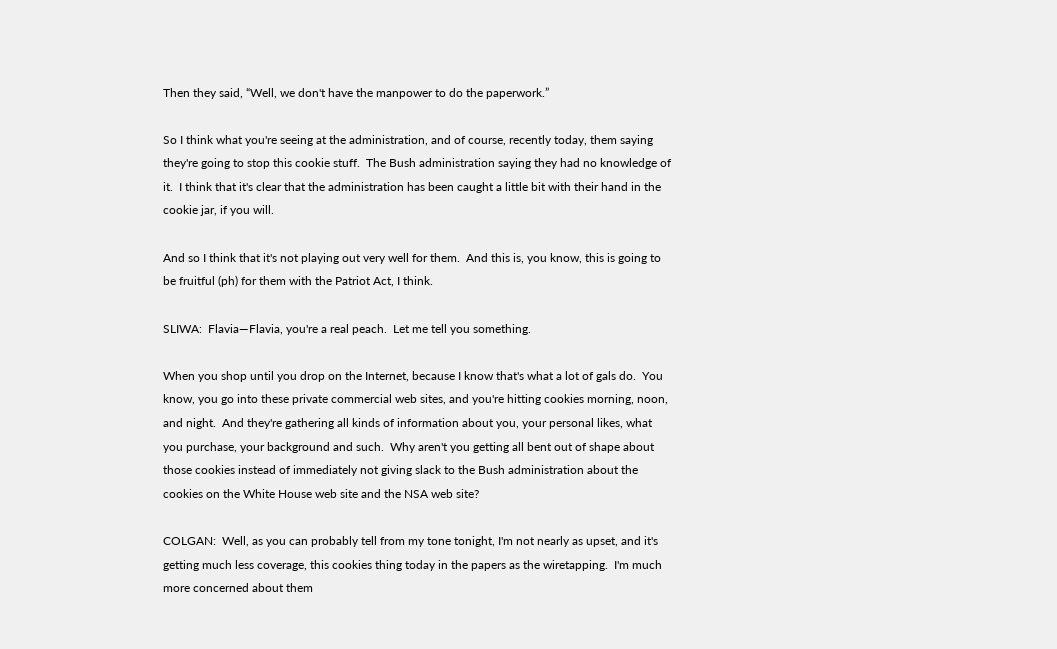Then they said, “Well, we don't have the manpower to do the paperwork.”

So I think what you're seeing at the administration, and of course, recently today, them saying they're going to stop this cookie stuff.  The Bush administration saying they had no knowledge of it.  I think that it's clear that the administration has been caught a little bit with their hand in the cookie jar, if you will.

And so I think that it's not playing out very well for them.  And this is, you know, this is going to be fruitful (ph) for them with the Patriot Act, I think.

SLIWA:  Flavia—Flavia, you're a real peach.  Let me tell you something.

When you shop until you drop on the Internet, because I know that's what a lot of gals do.  You know, you go into these private commercial web sites, and you're hitting cookies morning, noon, and night.  And they're gathering all kinds of information about you, your personal likes, what you purchase, your background and such.  Why aren't you getting all bent out of shape about those cookies instead of immediately not giving slack to the Bush administration about the cookies on the White House web site and the NSA web site?

COLGAN:  Well, as you can probably tell from my tone tonight, I'm not nearly as upset, and it's getting much less coverage, this cookies thing today in the papers as the wiretapping.  I'm much more concerned about them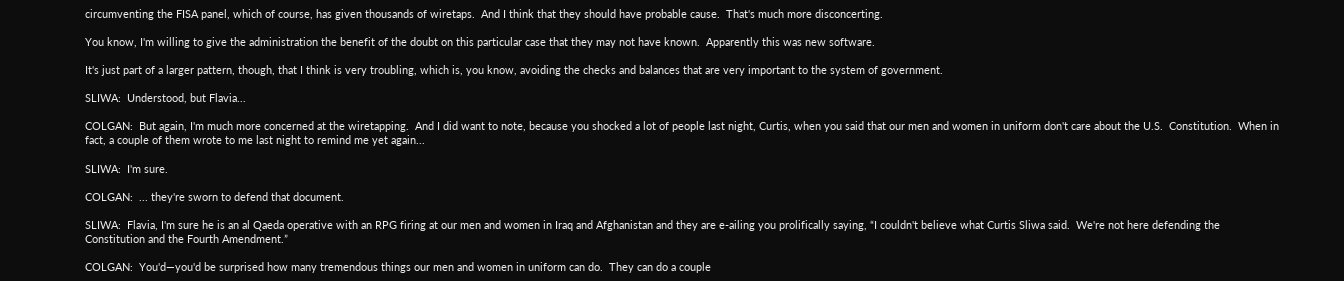circumventing the FISA panel, which of course, has given thousands of wiretaps.  And I think that they should have probable cause.  That's much more disconcerting.

You know, I'm willing to give the administration the benefit of the doubt on this particular case that they may not have known.  Apparently this was new software.

It's just part of a larger pattern, though, that I think is very troubling, which is, you know, avoiding the checks and balances that are very important to the system of government.

SLIWA:  Understood, but Flavia...

COLGAN:  But again, I'm much more concerned at the wiretapping.  And I did want to note, because you shocked a lot of people last night, Curtis, when you said that our men and women in uniform don't care about the U.S.  Constitution.  When in fact, a couple of them wrote to me last night to remind me yet again...

SLIWA:  I'm sure.

COLGAN:  ... they're sworn to defend that document.

SLIWA:  Flavia, I'm sure he is an al Qaeda operative with an RPG firing at our men and women in Iraq and Afghanistan and they are e-ailing you prolifically saying, “I couldn't believe what Curtis Sliwa said.  We're not here defending the Constitution and the Fourth Amendment.”

COLGAN:  You'd—you'd be surprised how many tremendous things our men and women in uniform can do.  They can do a couple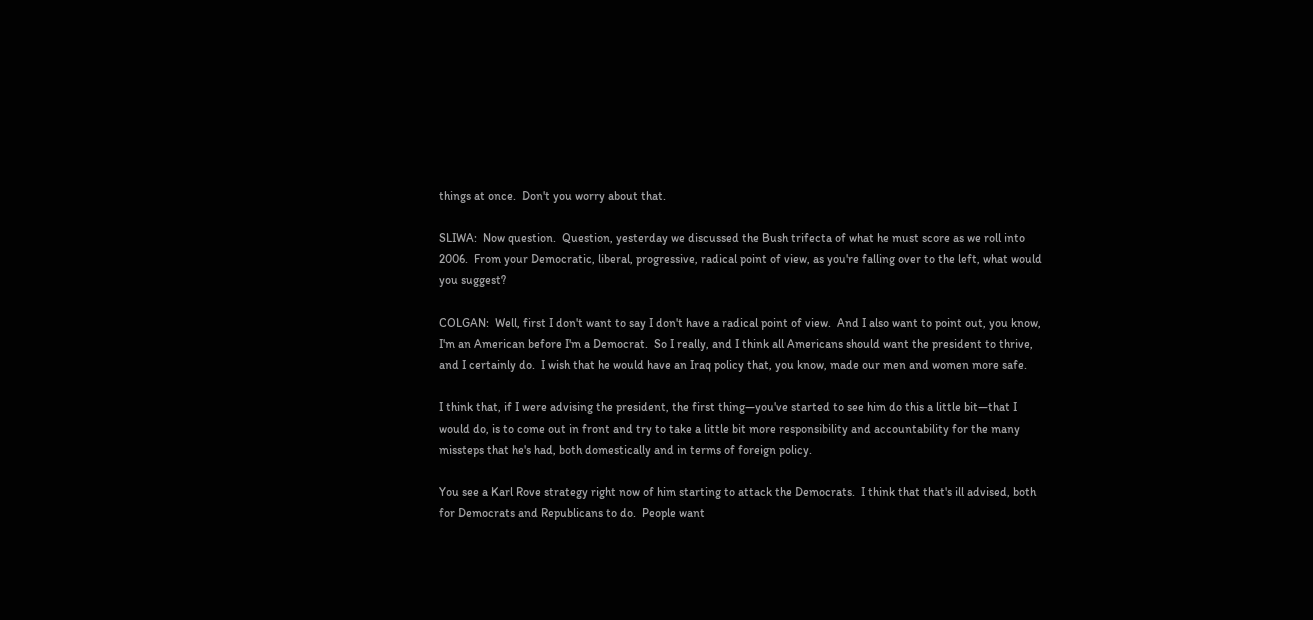things at once.  Don't you worry about that.

SLIWA:  Now question.  Question, yesterday we discussed the Bush trifecta of what he must score as we roll into 2006.  From your Democratic, liberal, progressive, radical point of view, as you're falling over to the left, what would you suggest?

COLGAN:  Well, first I don't want to say I don't have a radical point of view.  And I also want to point out, you know, I'm an American before I'm a Democrat.  So I really, and I think all Americans should want the president to thrive, and I certainly do.  I wish that he would have an Iraq policy that, you know, made our men and women more safe.

I think that, if I were advising the president, the first thing—you've started to see him do this a little bit—that I would do, is to come out in front and try to take a little bit more responsibility and accountability for the many missteps that he's had, both domestically and in terms of foreign policy.

You see a Karl Rove strategy right now of him starting to attack the Democrats.  I think that that's ill advised, both for Democrats and Republicans to do.  People want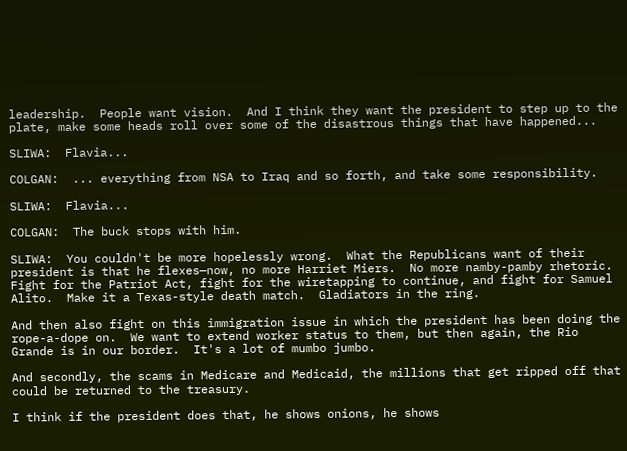leadership.  People want vision.  And I think they want the president to step up to the plate, make some heads roll over some of the disastrous things that have happened...

SLIWA:  Flavia...

COLGAN:  ... everything from NSA to Iraq and so forth, and take some responsibility.

SLIWA:  Flavia...

COLGAN:  The buck stops with him.

SLIWA:  You couldn't be more hopelessly wrong.  What the Republicans want of their president is that he flexes—now, no more Harriet Miers.  No more namby-pamby rhetoric.  Fight for the Patriot Act, fight for the wiretapping to continue, and fight for Samuel Alito.  Make it a Texas-style death match.  Gladiators in the ring.

And then also fight on this immigration issue in which the president has been doing the rope-a-dope on.  We want to extend worker status to them, but then again, the Rio Grande is in our border.  It's a lot of mumbo jumbo.

And secondly, the scams in Medicare and Medicaid, the millions that get ripped off that could be returned to the treasury.

I think if the president does that, he shows onions, he shows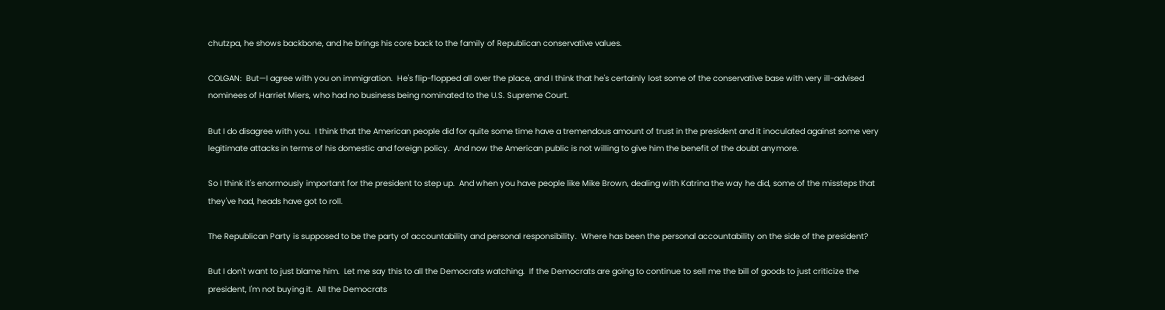chutzpa, he shows backbone, and he brings his core back to the family of Republican conservative values.

COLGAN:  But—I agree with you on immigration.  He's flip-flopped all over the place, and I think that he's certainly lost some of the conservative base with very ill-advised nominees of Harriet Miers, who had no business being nominated to the U.S. Supreme Court.

But I do disagree with you.  I think that the American people did for quite some time have a tremendous amount of trust in the president and it inoculated against some very legitimate attacks in terms of his domestic and foreign policy.  And now the American public is not willing to give him the benefit of the doubt anymore.

So I think it's enormously important for the president to step up.  And when you have people like Mike Brown, dealing with Katrina the way he did, some of the missteps that they've had, heads have got to roll.

The Republican Party is supposed to be the party of accountability and personal responsibility.  Where has been the personal accountability on the side of the president?

But I don't want to just blame him.  Let me say this to all the Democrats watching.  If the Democrats are going to continue to sell me the bill of goods to just criticize the president, I'm not buying it.  All the Democrats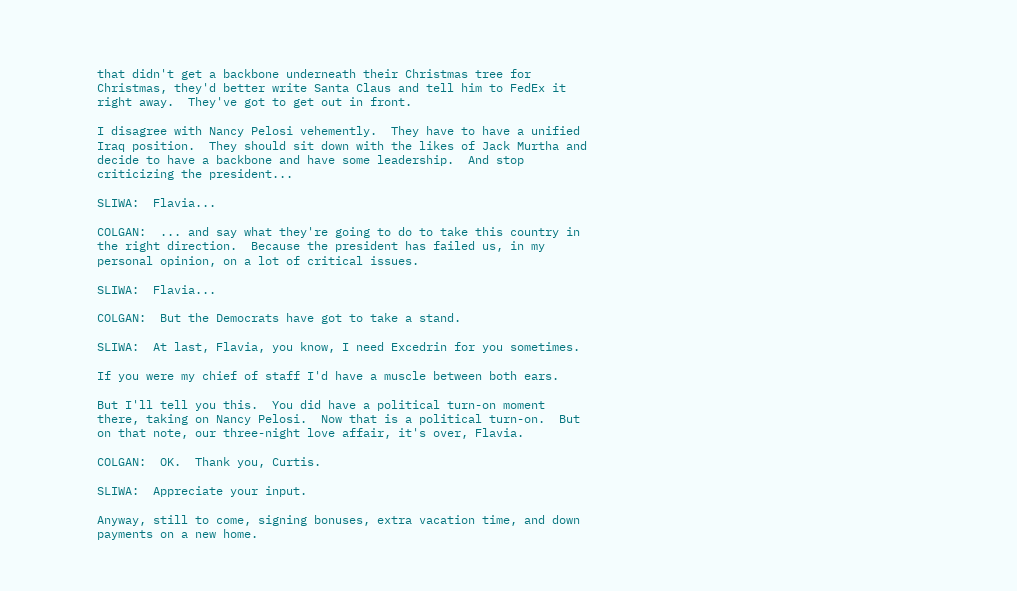that didn't get a backbone underneath their Christmas tree for Christmas, they'd better write Santa Claus and tell him to FedEx it right away.  They've got to get out in front.

I disagree with Nancy Pelosi vehemently.  They have to have a unified Iraq position.  They should sit down with the likes of Jack Murtha and decide to have a backbone and have some leadership.  And stop criticizing the president...

SLIWA:  Flavia...

COLGAN:  ... and say what they're going to do to take this country in the right direction.  Because the president has failed us, in my personal opinion, on a lot of critical issues.

SLIWA:  Flavia...

COLGAN:  But the Democrats have got to take a stand.

SLIWA:  At last, Flavia, you know, I need Excedrin for you sometimes.

If you were my chief of staff I'd have a muscle between both ears.

But I'll tell you this.  You did have a political turn-on moment there, taking on Nancy Pelosi.  Now that is a political turn-on.  But on that note, our three-night love affair, it's over, Flavia.

COLGAN:  OK.  Thank you, Curtis.

SLIWA:  Appreciate your input.

Anyway, still to come, signing bonuses, extra vacation time, and down payments on a new home.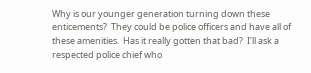Why is our younger generation turning down these enticements?  They could be police officers and have all of these amenities.  Has it really gotten that bad?  I'll ask a respected police chief who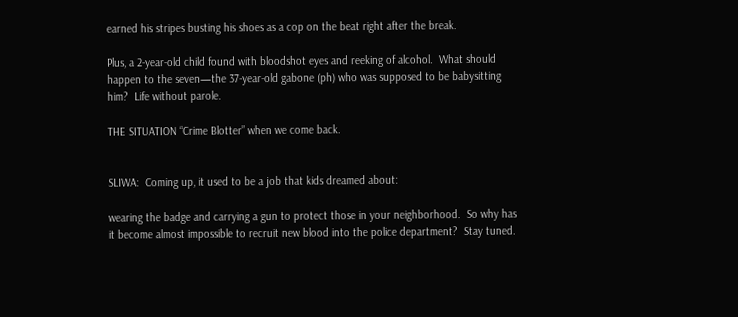earned his stripes busting his shoes as a cop on the beat right after the break.

Plus, a 2-year-old child found with bloodshot eyes and reeking of alcohol.  What should happen to the seven—the 37-year-old gabone (ph) who was supposed to be babysitting him?  Life without parole.

THE SITUATION “Crime Blotter” when we come back.


SLIWA:  Coming up, it used to be a job that kids dreamed about:

wearing the badge and carrying a gun to protect those in your neighborhood.  So why has it become almost impossible to recruit new blood into the police department?  Stay tuned.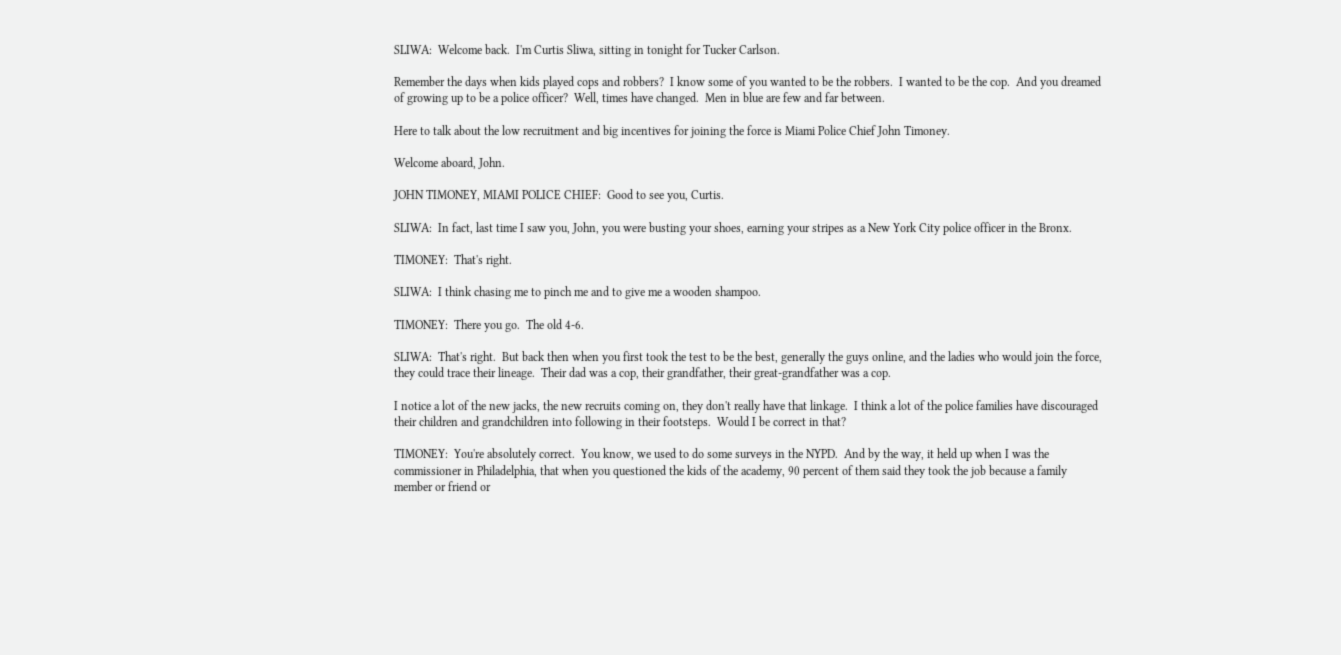SLIWA:  Welcome back.  I'm Curtis Sliwa, sitting in tonight for Tucker Carlson.

Remember the days when kids played cops and robbers?  I know some of you wanted to be the robbers.  I wanted to be the cop.  And you dreamed of growing up to be a police officer?  Well, times have changed.  Men in blue are few and far between.

Here to talk about the low recruitment and big incentives for joining the force is Miami Police Chief John Timoney.

Welcome aboard, John.

JOHN TIMONEY, MIAMI POLICE CHIEF:  Good to see you, Curtis.

SLIWA:  In fact, last time I saw you, John, you were busting your shoes, earning your stripes as a New York City police officer in the Bronx.

TIMONEY:  That's right.

SLIWA:  I think chasing me to pinch me and to give me a wooden shampoo.

TIMONEY:  There you go.  The old 4-6.

SLIWA:  That's right.  But back then when you first took the test to be the best, generally the guys online, and the ladies who would join the force, they could trace their lineage.  Their dad was a cop, their grandfather, their great-grandfather was a cop.

I notice a lot of the new jacks, the new recruits coming on, they don't really have that linkage.  I think a lot of the police families have discouraged their children and grandchildren into following in their footsteps.  Would I be correct in that?

TIMONEY:  You're absolutely correct.  You know, we used to do some surveys in the NYPD.  And by the way, it held up when I was the commissioner in Philadelphia, that when you questioned the kids of the academy, 90 percent of them said they took the job because a family member or friend or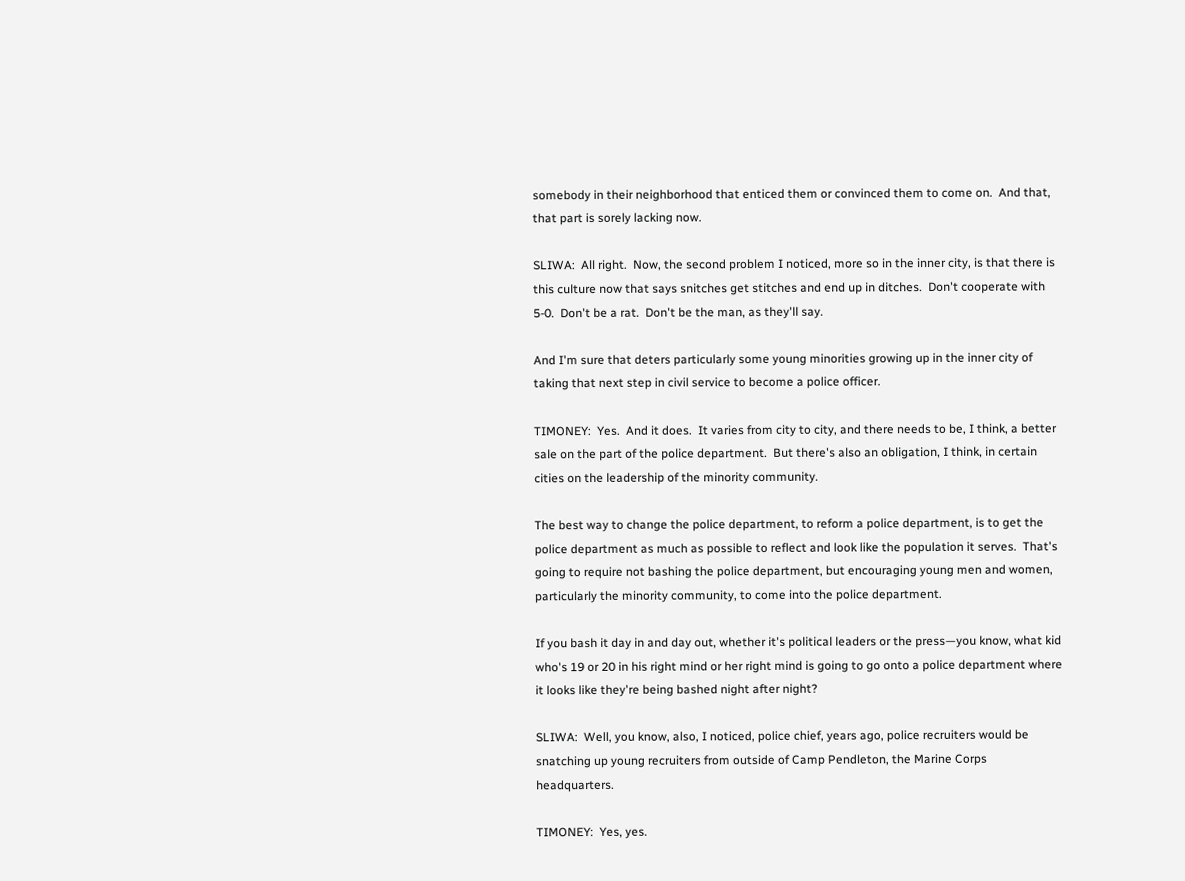somebody in their neighborhood that enticed them or convinced them to come on.  And that, that part is sorely lacking now.

SLIWA:  All right.  Now, the second problem I noticed, more so in the inner city, is that there is this culture now that says snitches get stitches and end up in ditches.  Don't cooperate with 5-0.  Don't be a rat.  Don't be the man, as they'll say.

And I'm sure that deters particularly some young minorities growing up in the inner city of taking that next step in civil service to become a police officer.

TIMONEY:  Yes.  And it does.  It varies from city to city, and there needs to be, I think, a better sale on the part of the police department.  But there's also an obligation, I think, in certain cities on the leadership of the minority community.

The best way to change the police department, to reform a police department, is to get the police department as much as possible to reflect and look like the population it serves.  That's going to require not bashing the police department, but encouraging young men and women, particularly the minority community, to come into the police department.

If you bash it day in and day out, whether it's political leaders or the press—you know, what kid who's 19 or 20 in his right mind or her right mind is going to go onto a police department where it looks like they're being bashed night after night?

SLIWA:  Well, you know, also, I noticed, police chief, years ago, police recruiters would be snatching up young recruiters from outside of Camp Pendleton, the Marine Corps headquarters.

TIMONEY:  Yes, yes.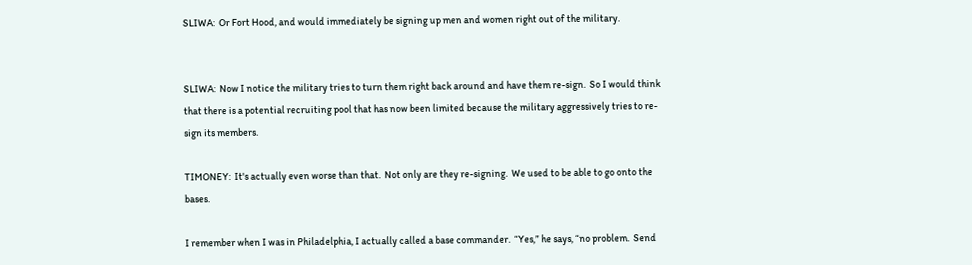SLIWA:  Or Fort Hood, and would immediately be signing up men and women right out of the military.


SLIWA:  Now I notice the military tries to turn them right back around and have them re-sign.  So I would think that there is a potential recruiting pool that has now been limited because the military aggressively tries to re-sign its members.

TIMONEY:  It's actually even worse than that.  Not only are they re-signing.  We used to be able to go onto the bases.

I remember when I was in Philadelphia, I actually called a base commander.  “Yes,” he says, “no problem.  Send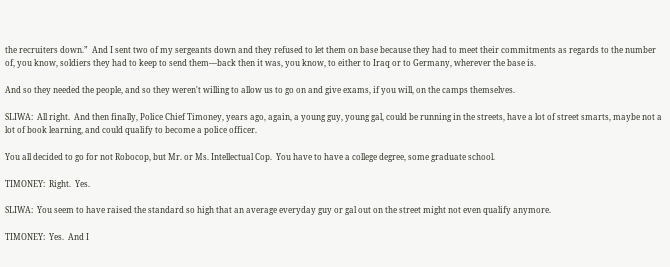the recruiters down.”  And I sent two of my sergeants down and they refused to let them on base because they had to meet their commitments as regards to the number of, you know, soldiers they had to keep to send them—back then it was, you know, to either to Iraq or to Germany, wherever the base is.

And so they needed the people, and so they weren't willing to allow us to go on and give exams, if you will, on the camps themselves.

SLIWA:  All right.  And then finally, Police Chief Timoney, years ago, again, a young guy, young gal, could be running in the streets, have a lot of street smarts, maybe not a lot of book learning, and could qualify to become a police officer.

You all decided to go for not Robocop, but Mr. or Ms. Intellectual Cop.  You have to have a college degree, some graduate school.

TIMONEY:  Right.  Yes.

SLIWA:  You seem to have raised the standard so high that an average everyday guy or gal out on the street might not even qualify anymore.

TIMONEY:  Yes.  And I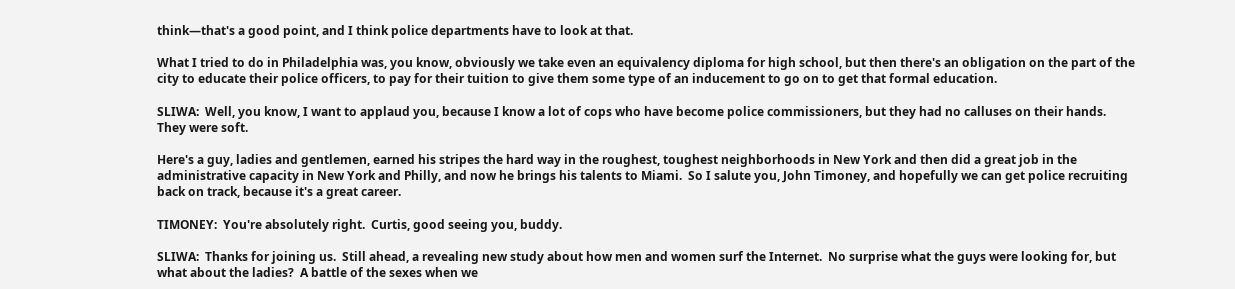think—that's a good point, and I think police departments have to look at that.

What I tried to do in Philadelphia was, you know, obviously we take even an equivalency diploma for high school, but then there's an obligation on the part of the city to educate their police officers, to pay for their tuition to give them some type of an inducement to go on to get that formal education.

SLIWA:  Well, you know, I want to applaud you, because I know a lot of cops who have become police commissioners, but they had no calluses on their hands.  They were soft.

Here's a guy, ladies and gentlemen, earned his stripes the hard way in the roughest, toughest neighborhoods in New York and then did a great job in the administrative capacity in New York and Philly, and now he brings his talents to Miami.  So I salute you, John Timoney, and hopefully we can get police recruiting back on track, because it's a great career.

TIMONEY:  You're absolutely right.  Curtis, good seeing you, buddy.

SLIWA:  Thanks for joining us.  Still ahead, a revealing new study about how men and women surf the Internet.  No surprise what the guys were looking for, but what about the ladies?  A battle of the sexes when we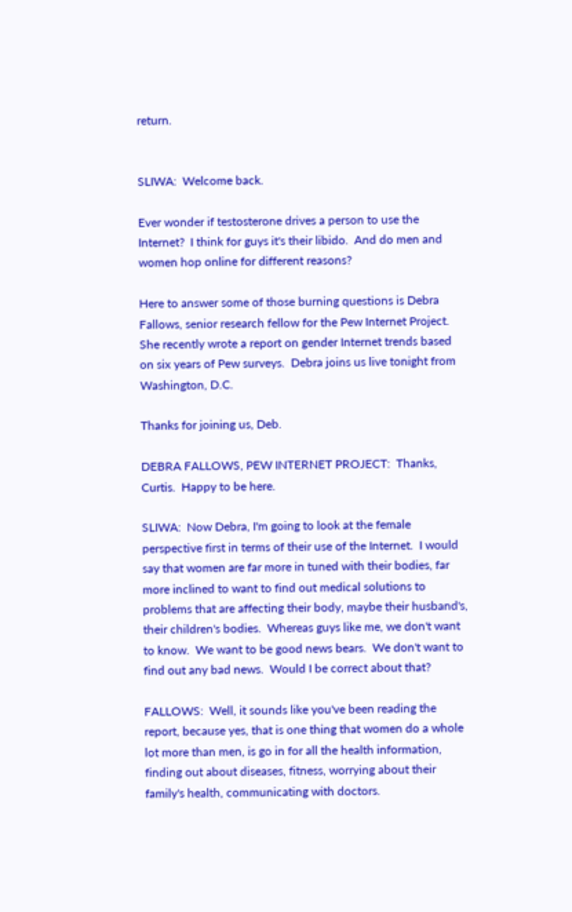return.


SLIWA:  Welcome back.

Ever wonder if testosterone drives a person to use the Internet?  I think for guys it's their libido.  And do men and women hop online for different reasons?

Here to answer some of those burning questions is Debra Fallows, senior research fellow for the Pew Internet Project.  She recently wrote a report on gender Internet trends based on six years of Pew surveys.  Debra joins us live tonight from Washington, D.C.

Thanks for joining us, Deb.

DEBRA FALLOWS, PEW INTERNET PROJECT:  Thanks, Curtis.  Happy to be here.

SLIWA:  Now Debra, I'm going to look at the female perspective first in terms of their use of the Internet.  I would say that women are far more in tuned with their bodies, far more inclined to want to find out medical solutions to problems that are affecting their body, maybe their husband's, their children's bodies.  Whereas guys like me, we don't want to know.  We want to be good news bears.  We don't want to find out any bad news.  Would I be correct about that?

FALLOWS:  Well, it sounds like you've been reading the report, because yes, that is one thing that women do a whole lot more than men, is go in for all the health information, finding out about diseases, fitness, worrying about their family's health, communicating with doctors.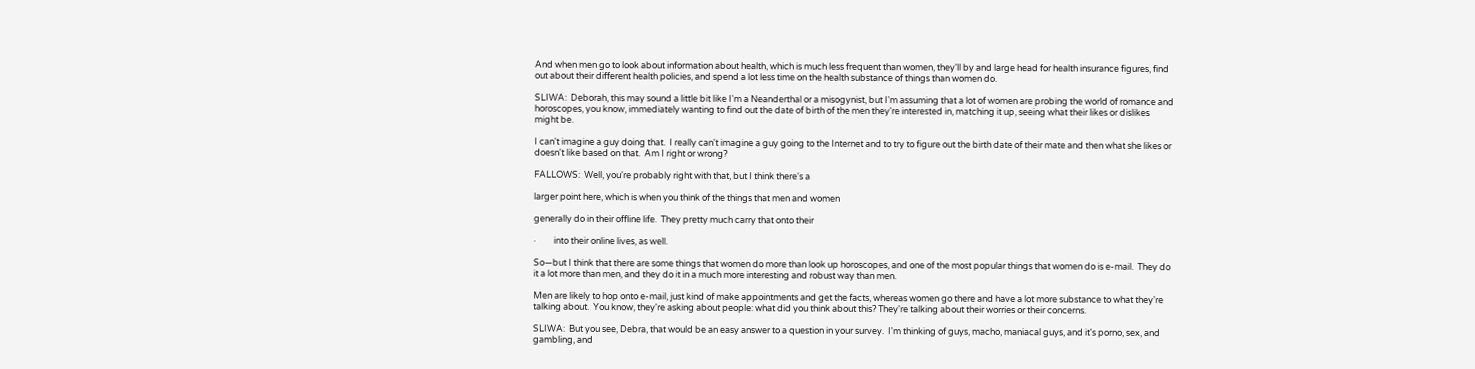And when men go to look about information about health, which is much less frequent than women, they'll by and large head for health insurance figures, find out about their different health policies, and spend a lot less time on the health substance of things than women do.

SLIWA:  Deborah, this may sound a little bit like I'm a Neanderthal or a misogynist, but I'm assuming that a lot of women are probing the world of romance and horoscopes, you know, immediately wanting to find out the date of birth of the men they're interested in, matching it up, seeing what their likes or dislikes might be.

I can't imagine a guy doing that.  I really can't imagine a guy going to the Internet and to try to figure out the birth date of their mate and then what she likes or doesn't like based on that.  Am I right or wrong?

FALLOWS:  Well, you're probably right with that, but I think there's a

larger point here, which is when you think of the things that men and women

generally do in their offline life.  They pretty much carry that onto their

·         into their online lives, as well.

So—but I think that there are some things that women do more than look up horoscopes, and one of the most popular things that women do is e-mail.  They do it a lot more than men, and they do it in a much more interesting and robust way than men.

Men are likely to hop onto e-mail, just kind of make appointments and get the facts, whereas women go there and have a lot more substance to what they're talking about.  You know, they're asking about people: what did you think about this? They're talking about their worries or their concerns.

SLIWA:  But you see, Debra, that would be an easy answer to a question in your survey.  I'm thinking of guys, macho, maniacal guys, and it's porno, sex, and gambling, and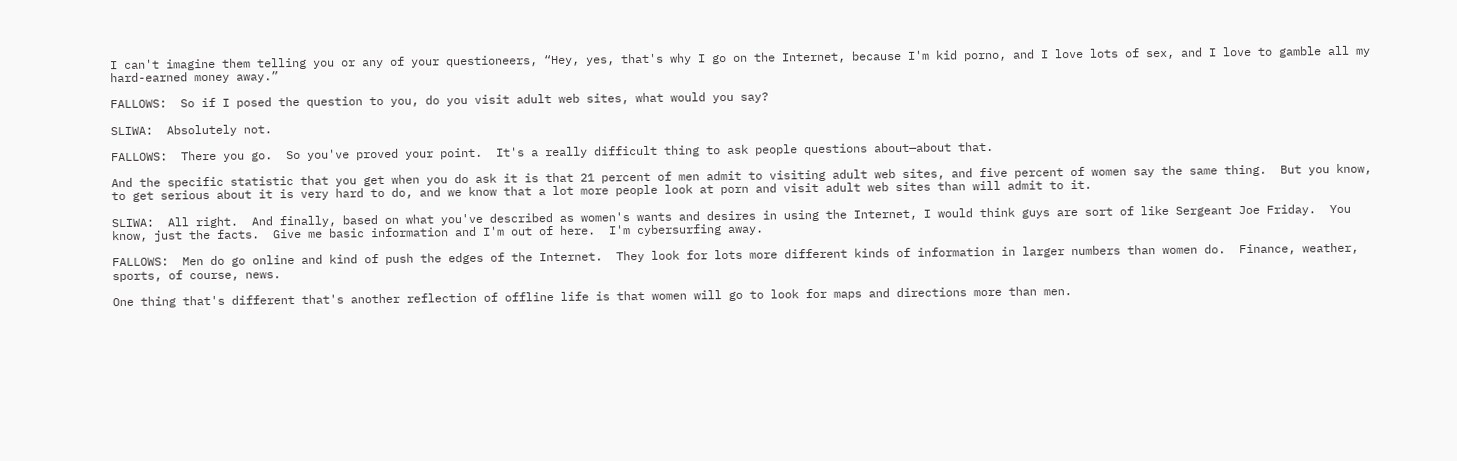I can't imagine them telling you or any of your questioneers, “Hey, yes, that's why I go on the Internet, because I'm kid porno, and I love lots of sex, and I love to gamble all my hard-earned money away.”

FALLOWS:  So if I posed the question to you, do you visit adult web sites, what would you say?

SLIWA:  Absolutely not.

FALLOWS:  There you go.  So you've proved your point.  It's a really difficult thing to ask people questions about—about that.

And the specific statistic that you get when you do ask it is that 21 percent of men admit to visiting adult web sites, and five percent of women say the same thing.  But you know, to get serious about it is very hard to do, and we know that a lot more people look at porn and visit adult web sites than will admit to it.

SLIWA:  All right.  And finally, based on what you've described as women's wants and desires in using the Internet, I would think guys are sort of like Sergeant Joe Friday.  You know, just the facts.  Give me basic information and I'm out of here.  I'm cybersurfing away.

FALLOWS:  Men do go online and kind of push the edges of the Internet.  They look for lots more different kinds of information in larger numbers than women do.  Finance, weather, sports, of course, news.

One thing that's different that's another reflection of offline life is that women will go to look for maps and directions more than men.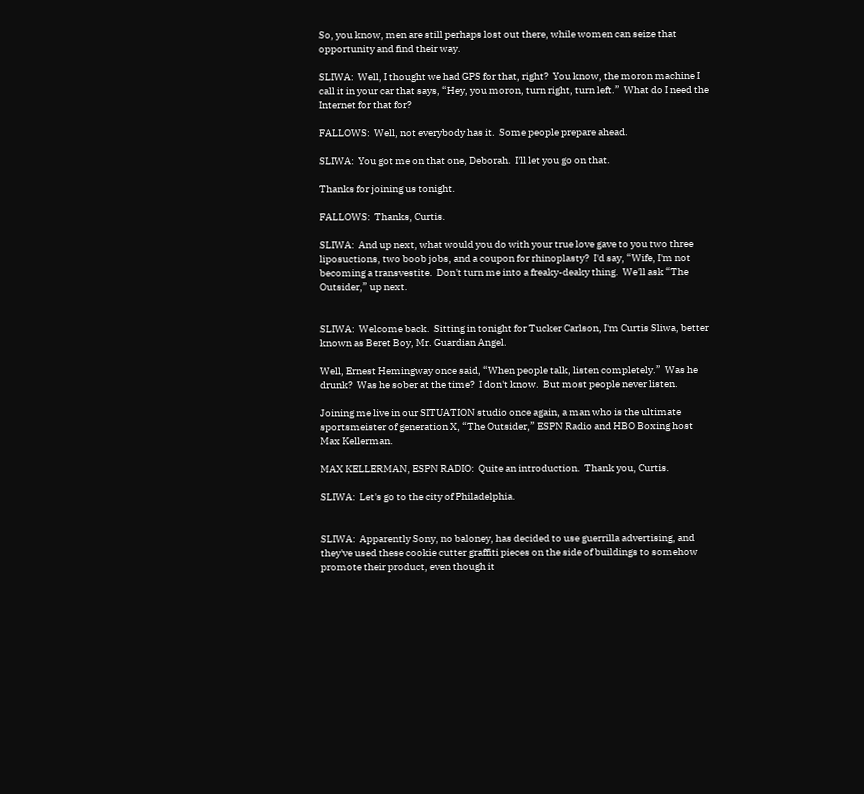So, you know, men are still perhaps lost out there, while women can seize that opportunity and find their way.

SLIWA:  Well, I thought we had GPS for that, right?  You know, the moron machine I call it in your car that says, “Hey, you moron, turn right, turn left.”  What do I need the Internet for that for?

FALLOWS:  Well, not everybody has it.  Some people prepare ahead.

SLIWA:  You got me on that one, Deborah.  I'll let you go on that.

Thanks for joining us tonight.

FALLOWS:  Thanks, Curtis.

SLIWA:  And up next, what would you do with your true love gave to you two three liposuctions, two boob jobs, and a coupon for rhinoplasty?  I'd say, “Wife, I'm not becoming a transvestite.  Don't turn me into a freaky-deaky thing.  We'll ask “The Outsider,” up next.


SLIWA:  Welcome back.  Sitting in tonight for Tucker Carlson, I'm Curtis Sliwa, better known as Beret Boy, Mr. Guardian Angel.

Well, Ernest Hemingway once said, “When people talk, listen completely.”  Was he drunk?  Was he sober at the time?  I don't know.  But most people never listen.

Joining me live in our SITUATION studio once again, a man who is the ultimate sportsmeister of generation X, “The Outsider,” ESPN Radio and HBO Boxing host Max Kellerman.

MAX KELLERMAN, ESPN RADIO:  Quite an introduction.  Thank you, Curtis.

SLIWA:  Let's go to the city of Philadelphia.


SLIWA:  Apparently Sony, no baloney, has decided to use guerrilla advertising, and they've used these cookie cutter graffiti pieces on the side of buildings to somehow promote their product, even though it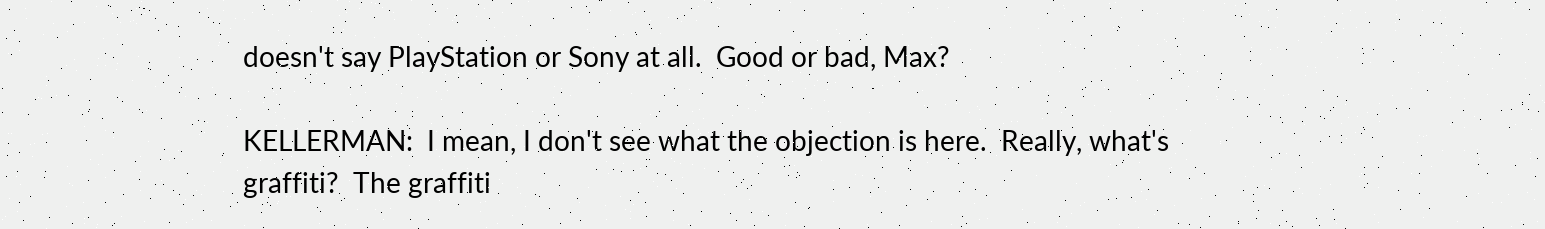doesn't say PlayStation or Sony at all.  Good or bad, Max?

KELLERMAN:  I mean, I don't see what the objection is here.  Really, what's graffiti?  The graffiti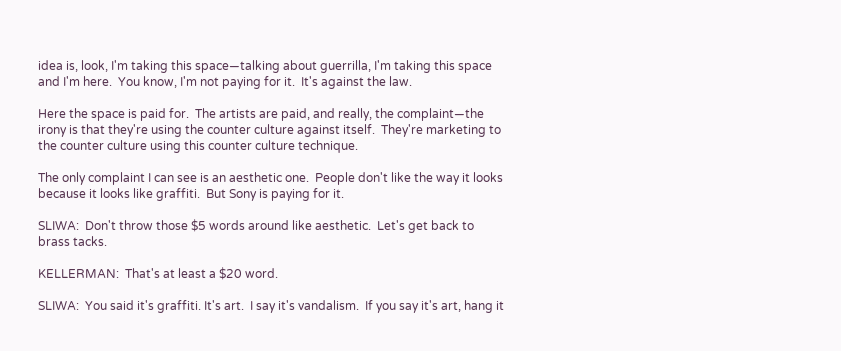idea is, look, I'm taking this space—talking about guerrilla, I'm taking this space and I'm here.  You know, I'm not paying for it.  It's against the law.

Here the space is paid for.  The artists are paid, and really, the complaint—the irony is that they're using the counter culture against itself.  They're marketing to the counter culture using this counter culture technique.

The only complaint I can see is an aesthetic one.  People don't like the way it looks because it looks like graffiti.  But Sony is paying for it.

SLIWA:  Don't throw those $5 words around like aesthetic.  Let's get back to brass tacks.

KELLERMAN:  That's at least a $20 word.

SLIWA:  You said it's graffiti. It's art.  I say it's vandalism.  If you say it's art, hang it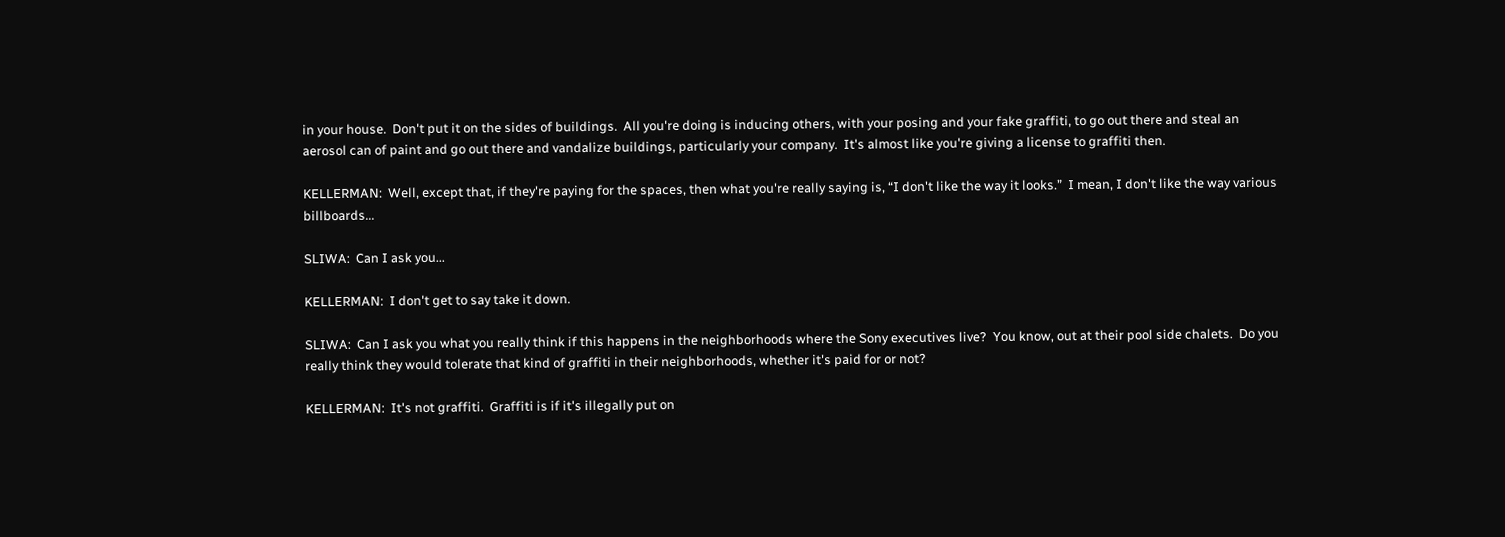in your house.  Don't put it on the sides of buildings.  All you're doing is inducing others, with your posing and your fake graffiti, to go out there and steal an aerosol can of paint and go out there and vandalize buildings, particularly your company.  It's almost like you're giving a license to graffiti then.

KELLERMAN:  Well, except that, if they're paying for the spaces, then what you're really saying is, “I don't like the way it looks.”  I mean, I don't like the way various billboards...

SLIWA:  Can I ask you...

KELLERMAN:  I don't get to say take it down.

SLIWA:  Can I ask you what you really think if this happens in the neighborhoods where the Sony executives live?  You know, out at their pool side chalets.  Do you really think they would tolerate that kind of graffiti in their neighborhoods, whether it's paid for or not?

KELLERMAN:  It's not graffiti.  Graffiti is if it's illegally put on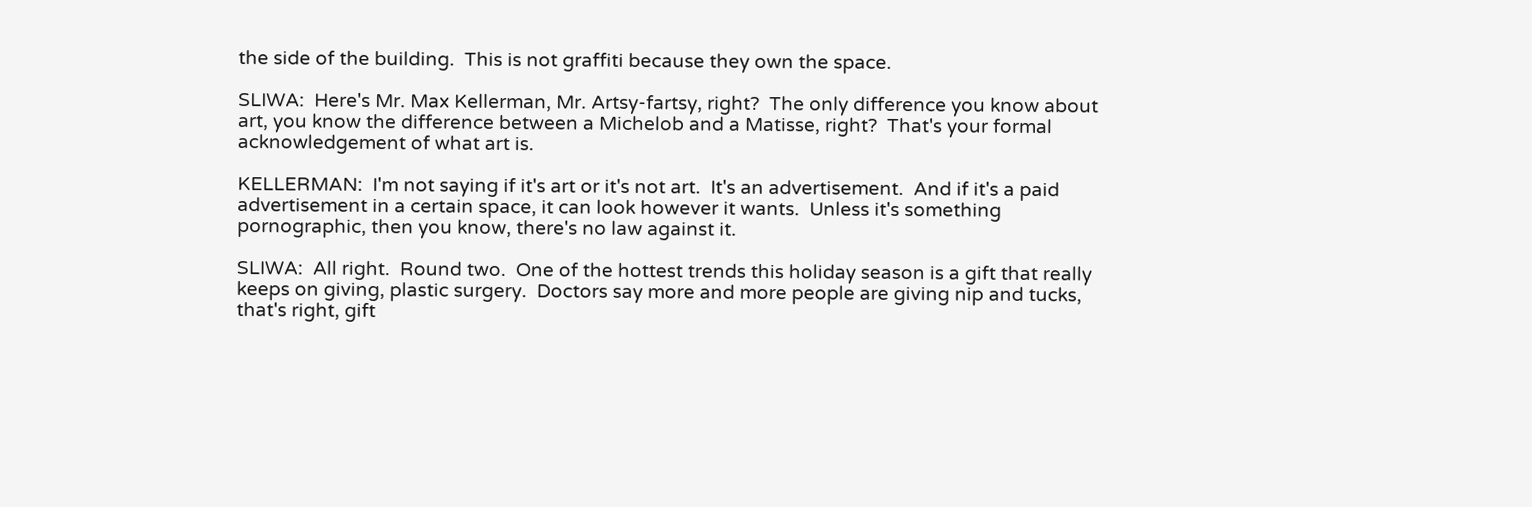the side of the building.  This is not graffiti because they own the space.

SLIWA:  Here's Mr. Max Kellerman, Mr. Artsy-fartsy, right?  The only difference you know about art, you know the difference between a Michelob and a Matisse, right?  That's your formal acknowledgement of what art is.

KELLERMAN:  I'm not saying if it's art or it's not art.  It's an advertisement.  And if it's a paid advertisement in a certain space, it can look however it wants.  Unless it's something pornographic, then you know, there's no law against it.

SLIWA:  All right.  Round two.  One of the hottest trends this holiday season is a gift that really keeps on giving, plastic surgery.  Doctors say more and more people are giving nip and tucks, that's right, gift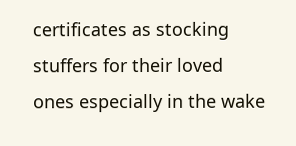certificates as stocking stuffers for their loved ones especially in the wake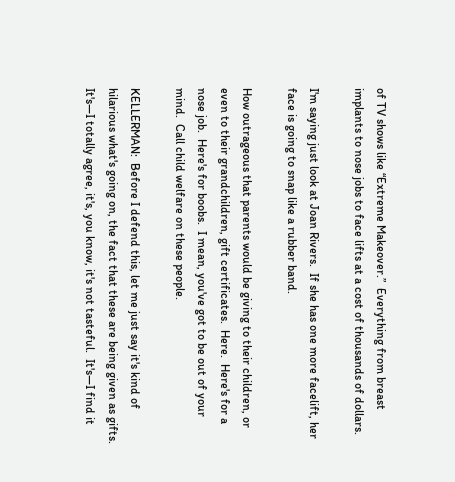of TV shows like “Extreme Makeover.”  Everything from breast implants to nose jobs to face lifts at a cost of thousands of dollars.

I'm saying just look at Joan Rivers.  If she has one more facelift, her face is going to snap like a rubber band.

How outrageous that parents would be giving to their children, or even to their grandchildren, gift certificates.  Here.  Here's for a nose job.  Here's for boobs.  I mean, you've got to be out of your mind.  Call child welfare on these people.

KELLERMAN:  Before I defend this, let me just say it's kind of hilarious what's going on, the fact that these are being given as gifts.  It's—I totally agree, it's, you know, it's not tasteful.  It's—I find it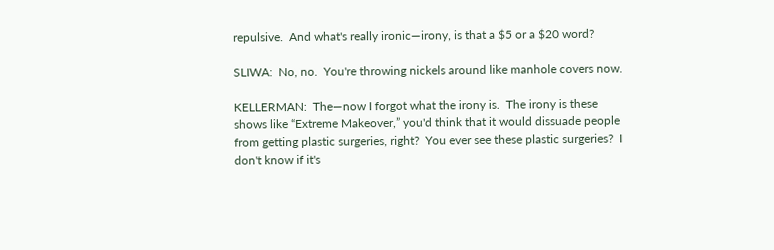repulsive.  And what's really ironic—irony, is that a $5 or a $20 word?

SLIWA:  No, no.  You're throwing nickels around like manhole covers now.

KELLERMAN:  The—now I forgot what the irony is.  The irony is these shows like “Extreme Makeover,” you'd think that it would dissuade people from getting plastic surgeries, right?  You ever see these plastic surgeries?  I don't know if it's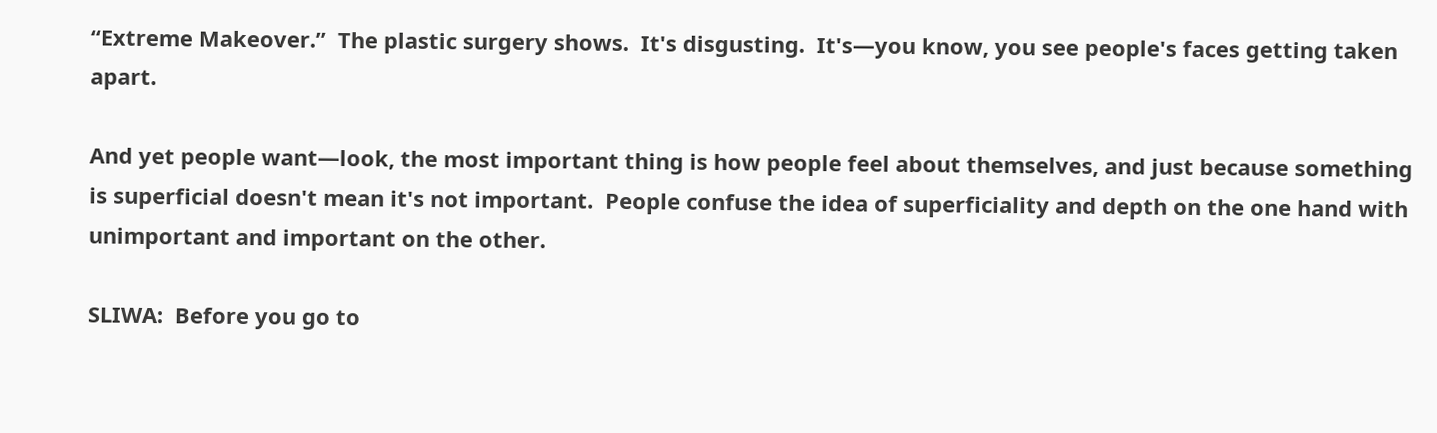“Extreme Makeover.”  The plastic surgery shows.  It's disgusting.  It's—you know, you see people's faces getting taken apart.

And yet people want—look, the most important thing is how people feel about themselves, and just because something is superficial doesn't mean it's not important.  People confuse the idea of superficiality and depth on the one hand with unimportant and important on the other.

SLIWA:  Before you go to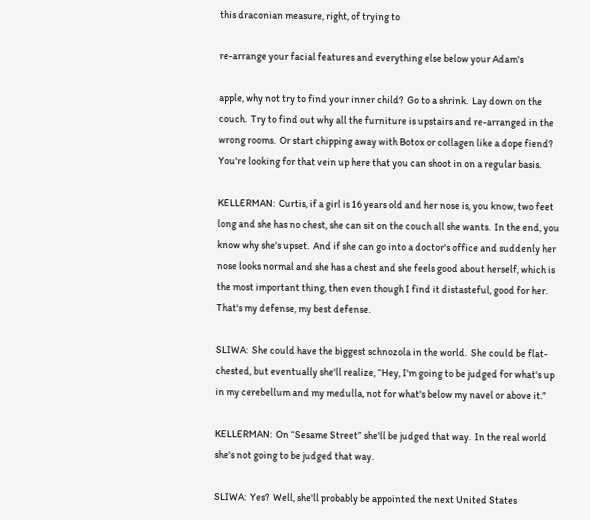this draconian measure, right, of trying to

re-arrange your facial features and everything else below your Adam's

apple, why not try to find your inner child?  Go to a shrink.  Lay down on the couch.  Try to find out why all the furniture is upstairs and re-arranged in the wrong rooms.  Or start chipping away with Botox or collagen like a dope fiend?  You're looking for that vein up here that you can shoot in on a regular basis.

KELLERMAN:  Curtis, if a girl is 16 years old and her nose is, you know, two feet long and she has no chest, she can sit on the couch all she wants.  In the end, you know why she's upset.  And if she can go into a doctor's office and suddenly her nose looks normal and she has a chest and she feels good about herself, which is the most important thing, then even though I find it distasteful, good for her.  That's my defense, my best defense.

SLIWA:  She could have the biggest schnozola in the world.  She could be flat-chested, but eventually she'll realize, “Hey, I'm going to be judged for what's up in my cerebellum and my medulla, not for what's below my navel or above it.”

KELLERMAN:  On “Sesame Street” she'll be judged that way.  In the real world she's not going to be judged that way.

SLIWA:  Yes?  Well, she'll probably be appointed the next United States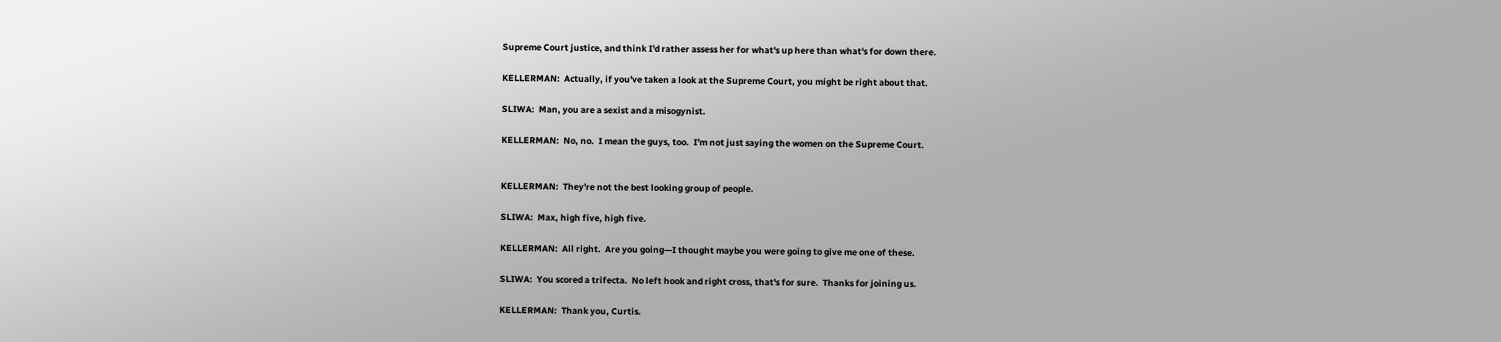Supreme Court justice, and think I'd rather assess her for what's up here than what's for down there.

KELLERMAN:  Actually, if you've taken a look at the Supreme Court, you might be right about that.

SLIWA:  Man, you are a sexist and a misogynist.

KELLERMAN:  No, no.  I mean the guys, too.  I'm not just saying the women on the Supreme Court.


KELLERMAN:  They're not the best looking group of people.

SLIWA:  Max, high five, high five.

KELLERMAN:  All right.  Are you going—I thought maybe you were going to give me one of these.

SLIWA:  You scored a trifecta.  No left hook and right cross, that's for sure.  Thanks for joining us.

KELLERMAN:  Thank you, Curtis.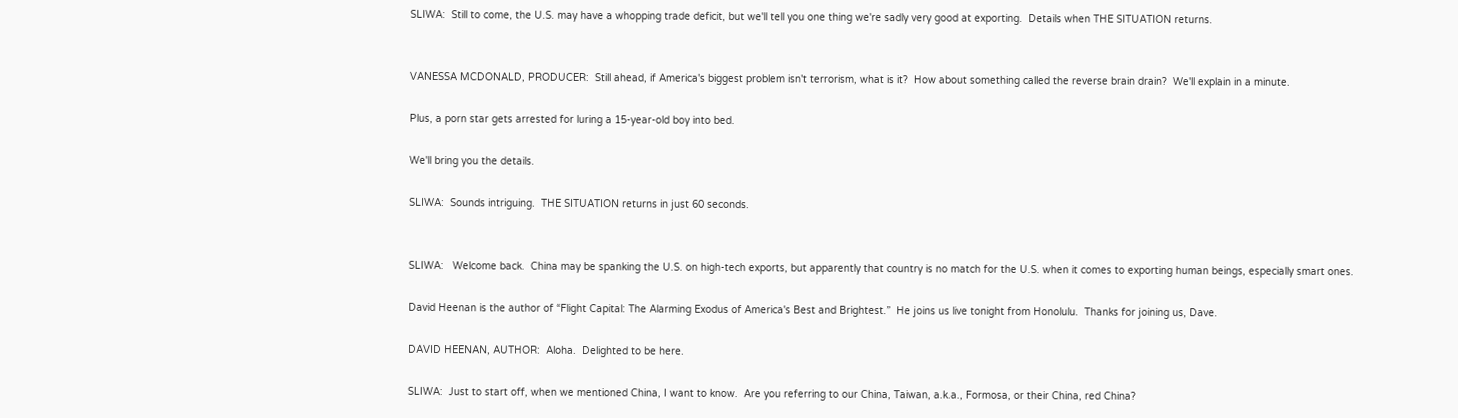SLIWA:  Still to come, the U.S. may have a whopping trade deficit, but we'll tell you one thing we're sadly very good at exporting.  Details when THE SITUATION returns.


VANESSA MCDONALD, PRODUCER:  Still ahead, if America's biggest problem isn't terrorism, what is it?  How about something called the reverse brain drain?  We'll explain in a minute.

Plus, a porn star gets arrested for luring a 15-year-old boy into bed.

We'll bring you the details.

SLIWA:  Sounds intriguing.  THE SITUATION returns in just 60 seconds.


SLIWA:   Welcome back.  China may be spanking the U.S. on high-tech exports, but apparently that country is no match for the U.S. when it comes to exporting human beings, especially smart ones.

David Heenan is the author of “Flight Capital: The Alarming Exodus of America's Best and Brightest.”  He joins us live tonight from Honolulu.  Thanks for joining us, Dave.

DAVID HEENAN, AUTHOR:  Aloha.  Delighted to be here.

SLIWA:  Just to start off, when we mentioned China, I want to know.  Are you referring to our China, Taiwan, a.k.a., Formosa, or their China, red China?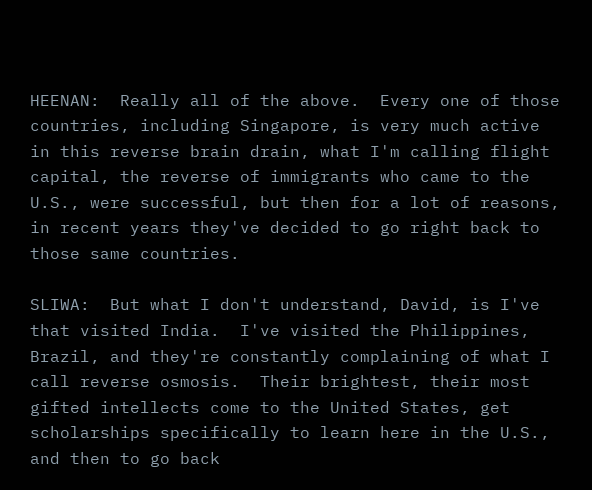HEENAN:  Really all of the above.  Every one of those countries, including Singapore, is very much active in this reverse brain drain, what I'm calling flight capital, the reverse of immigrants who came to the U.S., were successful, but then for a lot of reasons, in recent years they've decided to go right back to those same countries.

SLIWA:  But what I don't understand, David, is I've that visited India.  I've visited the Philippines, Brazil, and they're constantly complaining of what I call reverse osmosis.  Their brightest, their most gifted intellects come to the United States, get scholarships specifically to learn here in the U.S., and then to go back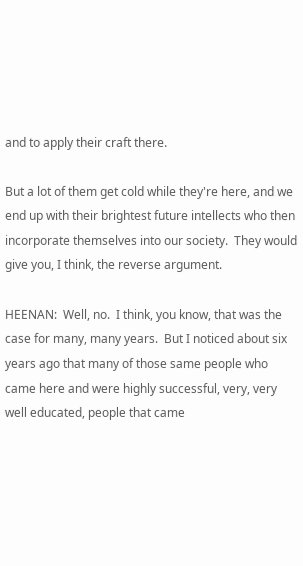and to apply their craft there.

But a lot of them get cold while they're here, and we end up with their brightest future intellects who then incorporate themselves into our society.  They would give you, I think, the reverse argument.

HEENAN:  Well, no.  I think, you know, that was the case for many, many years.  But I noticed about six years ago that many of those same people who came here and were highly successful, very, very well educated, people that came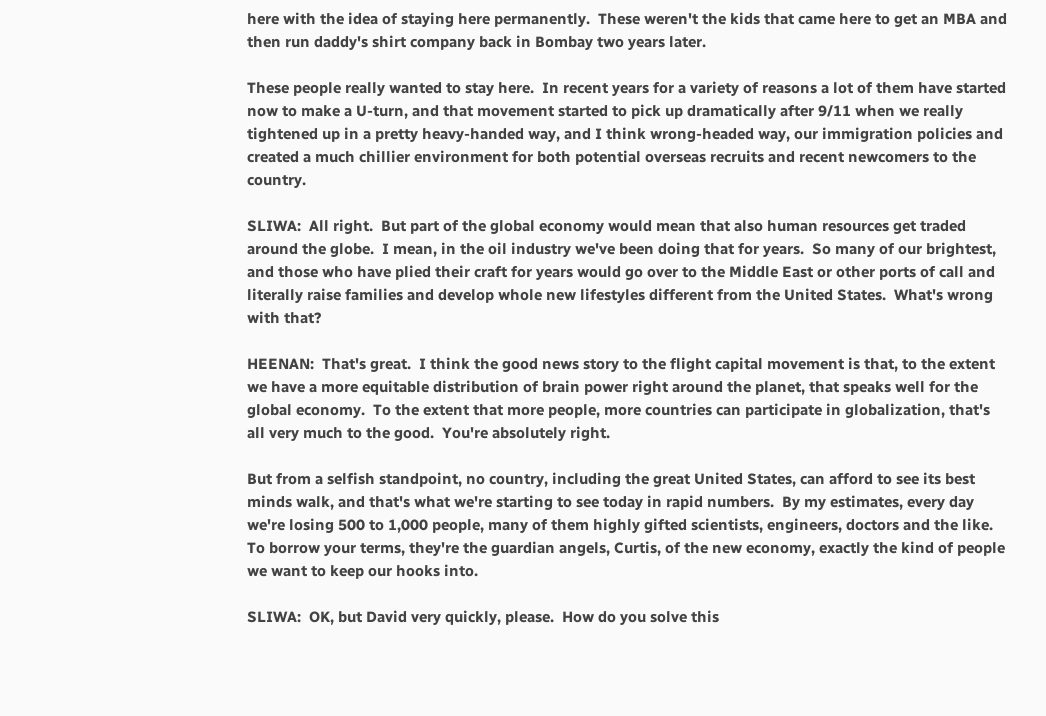here with the idea of staying here permanently.  These weren't the kids that came here to get an MBA and then run daddy's shirt company back in Bombay two years later.

These people really wanted to stay here.  In recent years for a variety of reasons a lot of them have started now to make a U-turn, and that movement started to pick up dramatically after 9/11 when we really tightened up in a pretty heavy-handed way, and I think wrong-headed way, our immigration policies and created a much chillier environment for both potential overseas recruits and recent newcomers to the country.

SLIWA:  All right.  But part of the global economy would mean that also human resources get traded around the globe.  I mean, in the oil industry we've been doing that for years.  So many of our brightest, and those who have plied their craft for years would go over to the Middle East or other ports of call and literally raise families and develop whole new lifestyles different from the United States.  What's wrong with that?

HEENAN:  That's great.  I think the good news story to the flight capital movement is that, to the extent we have a more equitable distribution of brain power right around the planet, that speaks well for the global economy.  To the extent that more people, more countries can participate in globalization, that's all very much to the good.  You're absolutely right.

But from a selfish standpoint, no country, including the great United States, can afford to see its best minds walk, and that's what we're starting to see today in rapid numbers.  By my estimates, every day we're losing 500 to 1,000 people, many of them highly gifted scientists, engineers, doctors and the like.  To borrow your terms, they're the guardian angels, Curtis, of the new economy, exactly the kind of people we want to keep our hooks into.

SLIWA:  OK, but David very quickly, please.  How do you solve this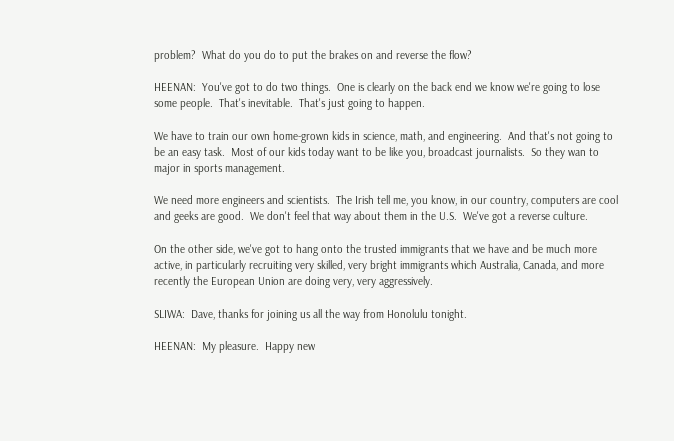problem?  What do you do to put the brakes on and reverse the flow?

HEENAN:  You've got to do two things.  One is clearly on the back end we know we're going to lose some people.  That's inevitable.  That's just going to happen.

We have to train our own home-grown kids in science, math, and engineering.  And that's not going to be an easy task.  Most of our kids today want to be like you, broadcast journalists.  So they wan to major in sports management.

We need more engineers and scientists.  The Irish tell me, you know, in our country, computers are cool and geeks are good.  We don't feel that way about them in the U.S.  We've got a reverse culture.

On the other side, we've got to hang onto the trusted immigrants that we have and be much more active, in particularly recruiting very skilled, very bright immigrants which Australia, Canada, and more recently the European Union are doing very, very aggressively.

SLIWA:  Dave, thanks for joining us all the way from Honolulu tonight.

HEENAN:  My pleasure.  Happy new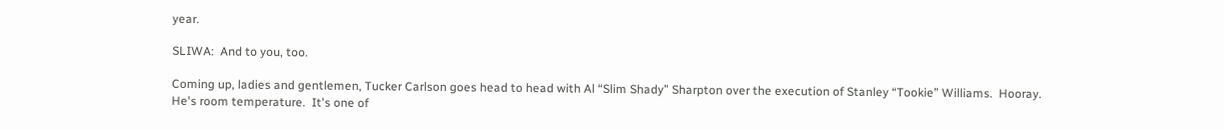year.

SLIWA:  And to you, too.

Coming up, ladies and gentlemen, Tucker Carlson goes head to head with Al “Slim Shady” Sharpton over the execution of Stanley “Tookie” Williams.  Hooray.  He's room temperature.  It's one of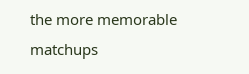the more memorable matchups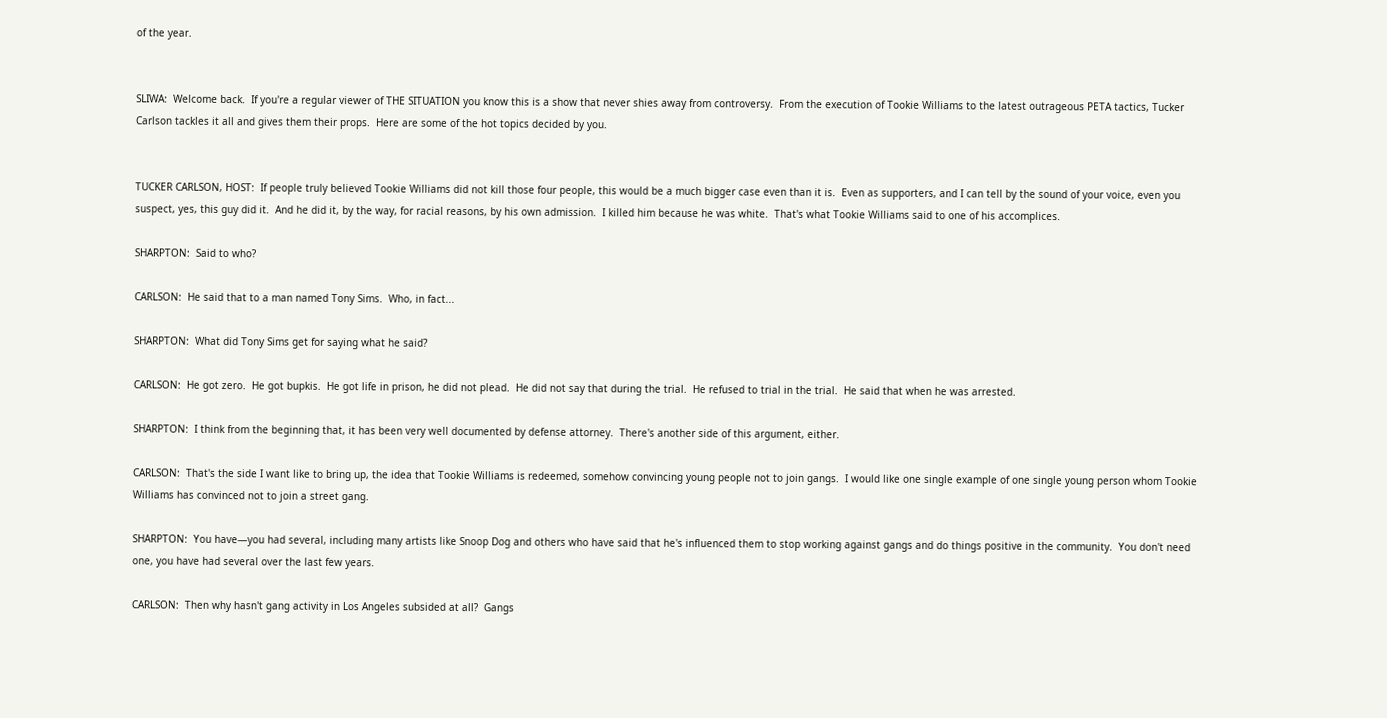of the year.


SLIWA:  Welcome back.  If you're a regular viewer of THE SITUATION you know this is a show that never shies away from controversy.  From the execution of Tookie Williams to the latest outrageous PETA tactics, Tucker Carlson tackles it all and gives them their props.  Here are some of the hot topics decided by you.


TUCKER CARLSON, HOST:  If people truly believed Tookie Williams did not kill those four people, this would be a much bigger case even than it is.  Even as supporters, and I can tell by the sound of your voice, even you suspect, yes, this guy did it.  And he did it, by the way, for racial reasons, by his own admission.  I killed him because he was white.  That's what Tookie Williams said to one of his accomplices.

SHARPTON:  Said to who?

CARLSON:  He said that to a man named Tony Sims.  Who, in fact...

SHARPTON:  What did Tony Sims get for saying what he said?

CARLSON:  He got zero.  He got bupkis.  He got life in prison, he did not plead.  He did not say that during the trial.  He refused to trial in the trial.  He said that when he was arrested.

SHARPTON:  I think from the beginning that, it has been very well documented by defense attorney.  There's another side of this argument, either.

CARLSON:  That's the side I want like to bring up, the idea that Tookie Williams is redeemed, somehow convincing young people not to join gangs.  I would like one single example of one single young person whom Tookie Williams has convinced not to join a street gang.

SHARPTON:  You have—you had several, including many artists like Snoop Dog and others who have said that he's influenced them to stop working against gangs and do things positive in the community.  You don't need one, you have had several over the last few years.

CARLSON:  Then why hasn't gang activity in Los Angeles subsided at all?  Gangs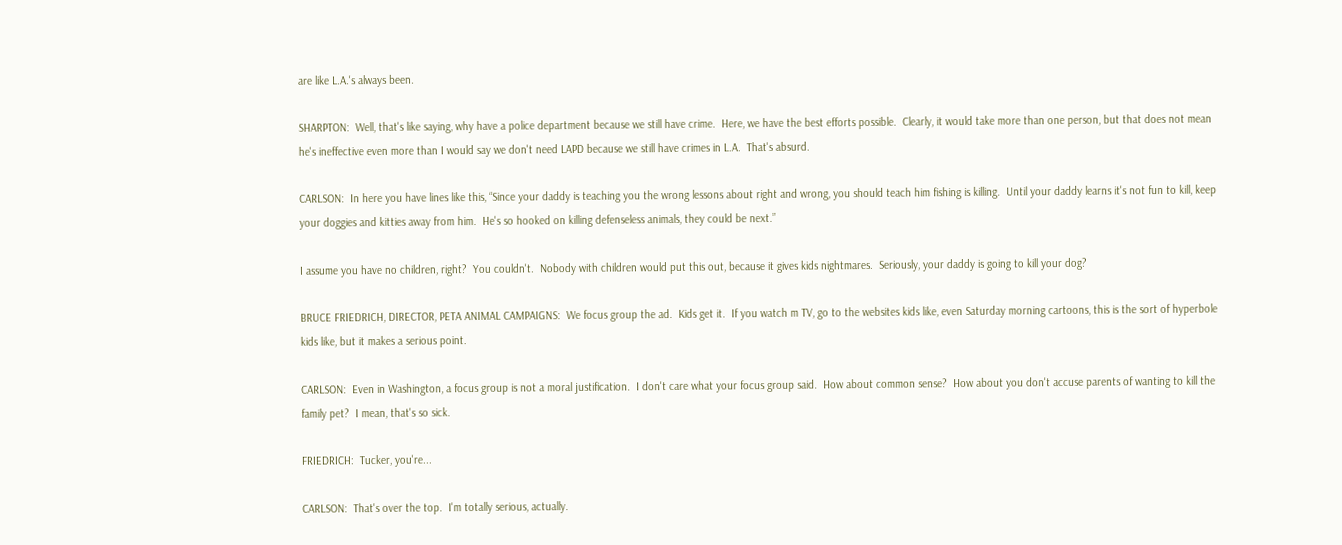are like L.A.'s always been.

SHARPTON:  Well, that's like saying, why have a police department because we still have crime.  Here, we have the best efforts possible.  Clearly, it would take more than one person, but that does not mean he's ineffective even more than I would say we don't need LAPD because we still have crimes in L.A.  That's absurd.

CARLSON:  In here you have lines like this, “Since your daddy is teaching you the wrong lessons about right and wrong, you should teach him fishing is killing.  Until your daddy learns it's not fun to kill, keep your doggies and kitties away from him.  He's so hooked on killing defenseless animals, they could be next.”

I assume you have no children, right?  You couldn't.  Nobody with children would put this out, because it gives kids nightmares.  Seriously, your daddy is going to kill your dog?

BRUCE FRIEDRICH, DIRECTOR, PETA ANIMAL CAMPAIGNS:  We focus group the ad.  Kids get it.  If you watch m TV, go to the websites kids like, even Saturday morning cartoons, this is the sort of hyperbole kids like, but it makes a serious point.

CARLSON:  Even in Washington, a focus group is not a moral justification.  I don't care what your focus group said.  How about common sense?  How about you don't accuse parents of wanting to kill the family pet?  I mean, that's so sick.

FRIEDRICH:  Tucker, you're...

CARLSON:  That's over the top.  I'm totally serious, actually.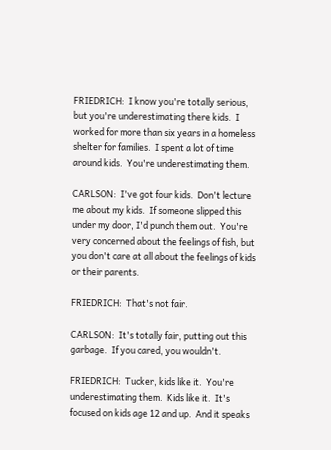FRIEDRICH:  I know you're totally serious, but you're underestimating there kids.  I worked for more than six years in a homeless shelter for families.  I spent a lot of time around kids.  You're underestimating them.

CARLSON:  I've got four kids.  Don't lecture me about my kids.  If someone slipped this under my door, I'd punch them out.  You're very concerned about the feelings of fish, but you don't care at all about the feelings of kids or their parents.

FRIEDRICH:  That's not fair.

CARLSON:  It's totally fair, putting out this garbage.  If you cared, you wouldn't.

FRIEDRICH:  Tucker, kids like it.  You're underestimating them.  Kids like it.  It's focused on kids age 12 and up.  And it speaks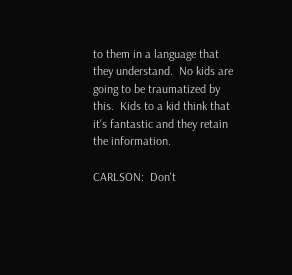to them in a language that they understand.  No kids are going to be traumatized by this.  Kids to a kid think that it's fantastic and they retain the information.

CARLSON:  Don't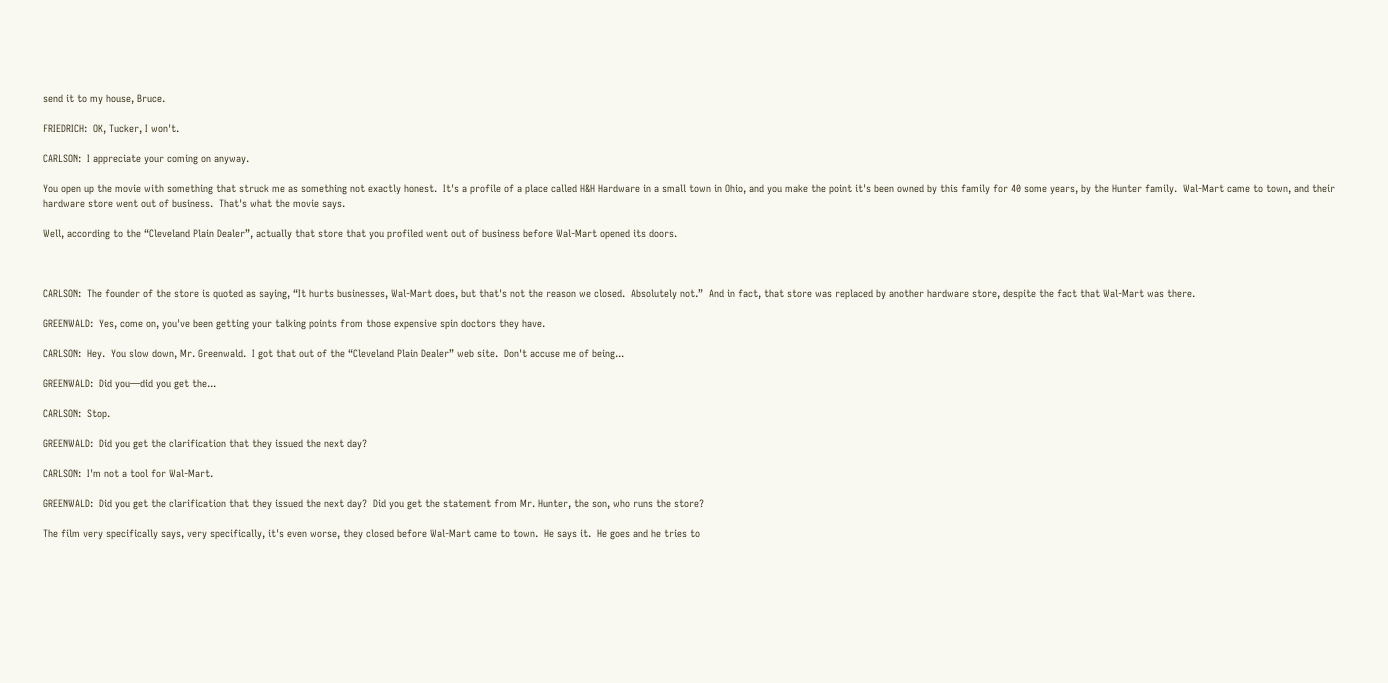send it to my house, Bruce.

FRIEDRICH:  OK, Tucker, I won't.

CARLSON:  I appreciate your coming on anyway.

You open up the movie with something that struck me as something not exactly honest.  It's a profile of a place called H&H Hardware in a small town in Ohio, and you make the point it's been owned by this family for 40 some years, by the Hunter family.  Wal-Mart came to town, and their hardware store went out of business.  That's what the movie says.

Well, according to the “Cleveland Plain Dealer”, actually that store that you profiled went out of business before Wal-Mart opened its doors.



CARLSON:  The founder of the store is quoted as saying, “It hurts businesses, Wal-Mart does, but that's not the reason we closed.  Absolutely not.”  And in fact, that store was replaced by another hardware store, despite the fact that Wal-Mart was there.

GREENWALD:  Yes, come on, you've been getting your talking points from those expensive spin doctors they have.

CARLSON:  Hey.  You slow down, Mr. Greenwald.  I got that out of the “Cleveland Plain Dealer” web site.  Don't accuse me of being...

GREENWALD:  Did you—did you get the...

CARLSON:  Stop.

GREENWALD:  Did you get the clarification that they issued the next day?

CARLSON:  I'm not a tool for Wal-Mart.

GREENWALD:  Did you get the clarification that they issued the next day?  Did you get the statement from Mr. Hunter, the son, who runs the store?

The film very specifically says, very specifically, it's even worse, they closed before Wal-Mart came to town.  He says it.  He goes and he tries to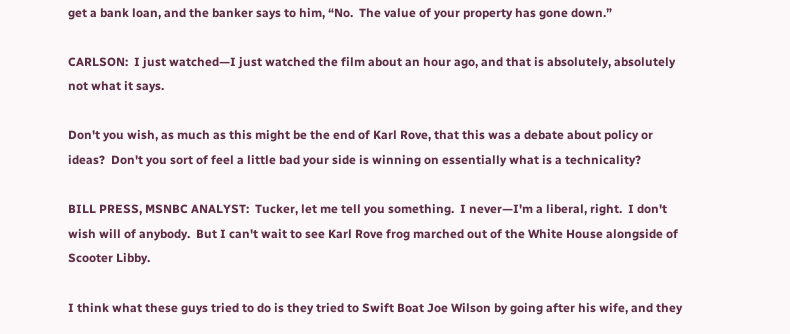get a bank loan, and the banker says to him, “No.  The value of your property has gone down.”

CARLSON:  I just watched—I just watched the film about an hour ago, and that is absolutely, absolutely not what it says.

Don't you wish, as much as this might be the end of Karl Rove, that this was a debate about policy or ideas?  Don't you sort of feel a little bad your side is winning on essentially what is a technicality?

BILL PRESS, MSNBC ANALYST:  Tucker, let me tell you something.  I never—I'm a liberal, right.  I don't wish will of anybody.  But I can't wait to see Karl Rove frog marched out of the White House alongside of Scooter Libby.

I think what these guys tried to do is they tried to Swift Boat Joe Wilson by going after his wife, and they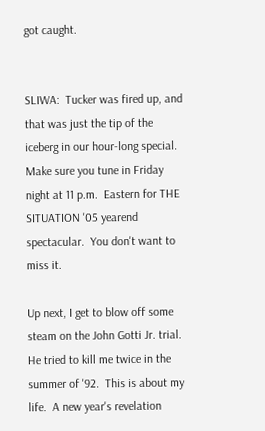got caught.


SLIWA:  Tucker was fired up, and that was just the tip of the iceberg in our hour-long special.  Make sure you tune in Friday night at 11 p.m.  Eastern for THE SITUATION '05 yearend spectacular.  You don't want to miss it.

Up next, I get to blow off some steam on the John Gotti Jr. trial.  He tried to kill me twice in the summer of '92.  This is about my life.  A new year's revelation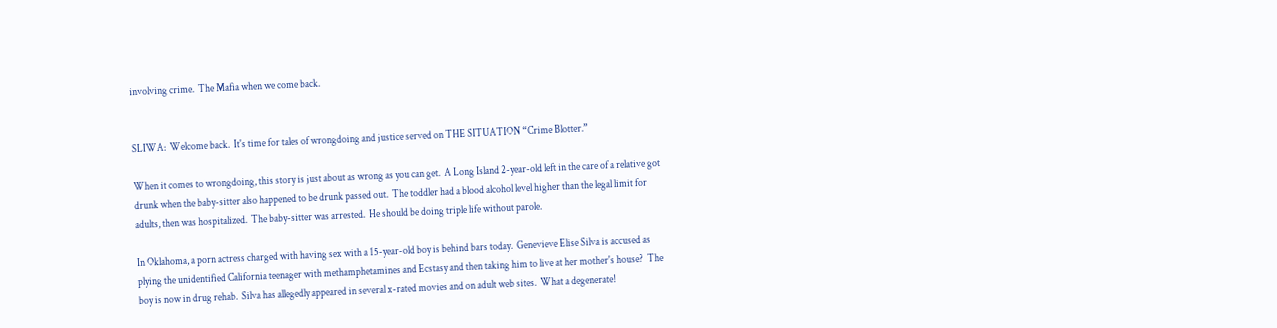involving crime.  The Mafia when we come back.


SLIWA:  Welcome back.  It's time for tales of wrongdoing and justice served on THE SITUATION “Crime Blotter.”

When it comes to wrongdoing, this story is just about as wrong as you can get.  A Long Island 2-year-old left in the care of a relative got drunk when the baby-sitter also happened to be drunk passed out.  The toddler had a blood alcohol level higher than the legal limit for adults, then was hospitalized.  The baby-sitter was arrested.  He should be doing triple life without parole.

In Oklahoma, a porn actress charged with having sex with a 15-year-old boy is behind bars today.  Genevieve Elise Silva is accused as plying the unidentified California teenager with methamphetamines and Ecstasy and then taking him to live at her mother's house?  The boy is now in drug rehab.  Silva has allegedly appeared in several x-rated movies and on adult web sites.  What a degenerate!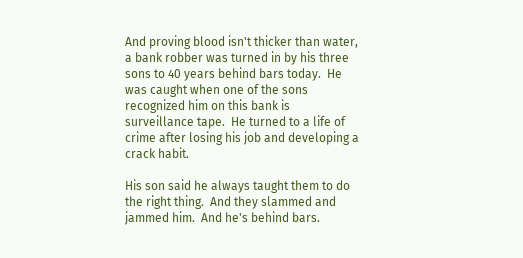And proving blood isn't thicker than water, a bank robber was turned in by his three sons to 40 years behind bars today.  He was caught when one of the sons recognized him on this bank is surveillance tape.  He turned to a life of crime after losing his job and developing a crack habit.

His son said he always taught them to do the right thing.  And they slammed and jammed him.  And he's behind bars.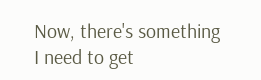Now, there's something I need to get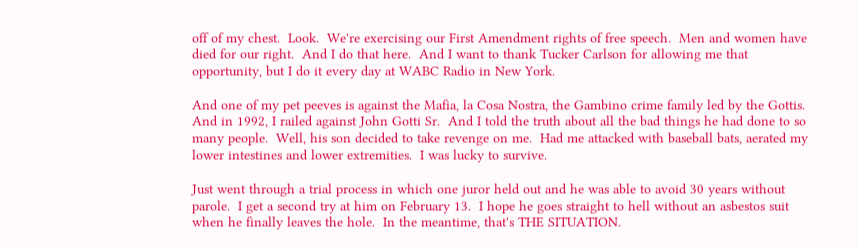off of my chest.  Look.  We're exercising our First Amendment rights of free speech.  Men and women have died for our right.  And I do that here.  And I want to thank Tucker Carlson for allowing me that opportunity, but I do it every day at WABC Radio in New York.

And one of my pet peeves is against the Mafia, la Cosa Nostra, the Gambino crime family led by the Gottis.  And in 1992, I railed against John Gotti Sr.  And I told the truth about all the bad things he had done to so many people.  Well, his son decided to take revenge on me.  Had me attacked with baseball bats, aerated my lower intestines and lower extremities.  I was lucky to survive.

Just went through a trial process in which one juror held out and he was able to avoid 30 years without parole.  I get a second try at him on February 13.  I hope he goes straight to hell without an asbestos suit when he finally leaves the hole.  In the meantime, that's THE SITUATION.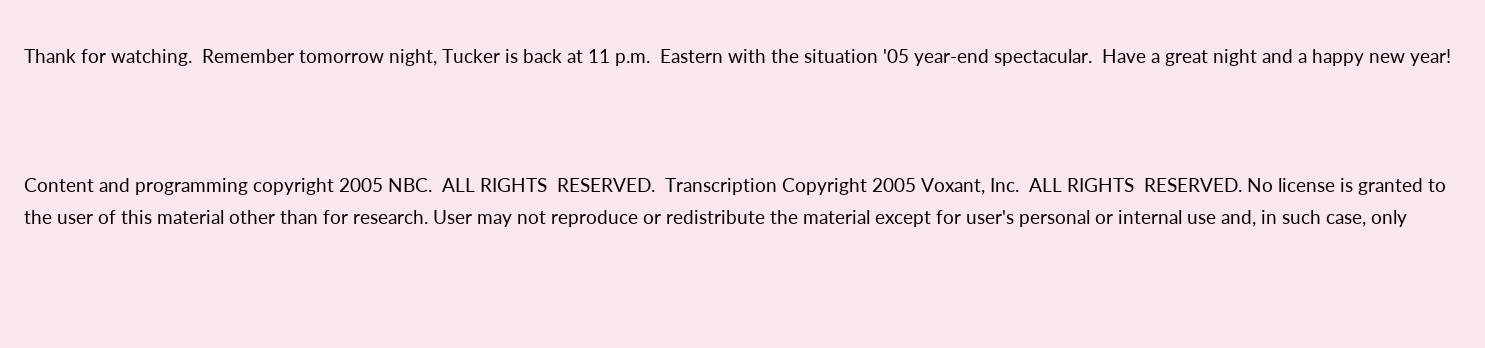Thank for watching.  Remember tomorrow night, Tucker is back at 11 p.m.  Eastern with the situation '05 year-end spectacular.  Have a great night and a happy new year!



Content and programming copyright 2005 NBC.  ALL RIGHTS  RESERVED.  Transcription Copyright 2005 Voxant, Inc.  ALL RIGHTS  RESERVED. No license is granted to the user of this material other than for research. User may not reproduce or redistribute the material except for user's personal or internal use and, in such case, only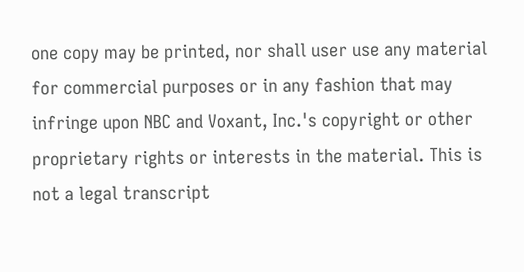one copy may be printed, nor shall user use any material for commercial purposes or in any fashion that may infringe upon NBC and Voxant, Inc.'s copyright or other proprietary rights or interests in the material. This is not a legal transcript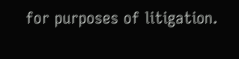for purposes of litigation.